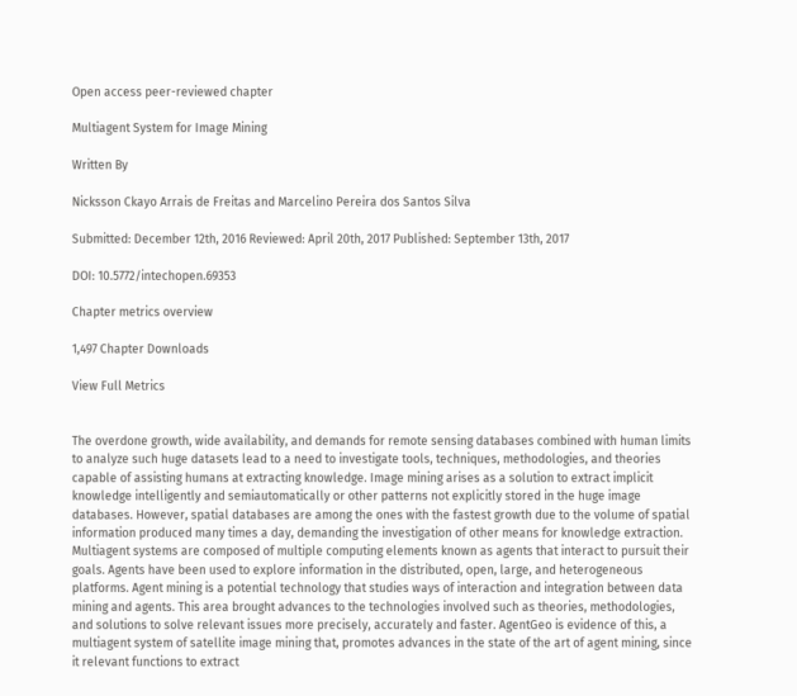Open access peer-reviewed chapter

Multiagent System for Image Mining

Written By

Nicksson Ckayo Arrais de Freitas and Marcelino Pereira dos Santos Silva

Submitted: December 12th, 2016 Reviewed: April 20th, 2017 Published: September 13th, 2017

DOI: 10.5772/intechopen.69353

Chapter metrics overview

1,497 Chapter Downloads

View Full Metrics


The overdone growth, wide availability, and demands for remote sensing databases combined with human limits to analyze such huge datasets lead to a need to investigate tools, techniques, methodologies, and theories capable of assisting humans at extracting knowledge. Image mining arises as a solution to extract implicit knowledge intelligently and semiautomatically or other patterns not explicitly stored in the huge image databases. However, spatial databases are among the ones with the fastest growth due to the volume of spatial information produced many times a day, demanding the investigation of other means for knowledge extraction. Multiagent systems are composed of multiple computing elements known as agents that interact to pursuit their goals. Agents have been used to explore information in the distributed, open, large, and heterogeneous platforms. Agent mining is a potential technology that studies ways of interaction and integration between data mining and agents. This area brought advances to the technologies involved such as theories, methodologies, and solutions to solve relevant issues more precisely, accurately and faster. AgentGeo is evidence of this, a multiagent system of satellite image mining that, promotes advances in the state of the art of agent mining, since it relevant functions to extract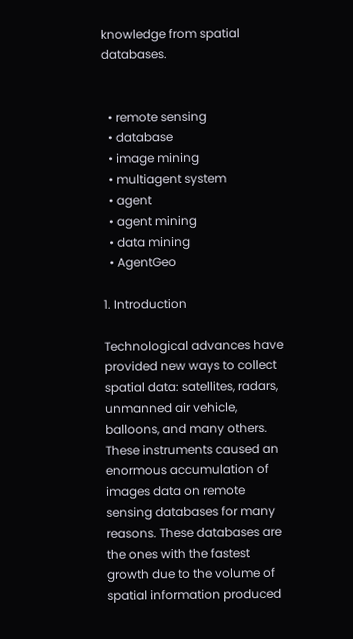knowledge from spatial databases.


  • remote sensing
  • database
  • image mining
  • multiagent system
  • agent
  • agent mining
  • data mining
  • AgentGeo

1. Introduction

Technological advances have provided new ways to collect spatial data: satellites, radars, unmanned air vehicle, balloons, and many others. These instruments caused an enormous accumulation of images data on remote sensing databases for many reasons. These databases are the ones with the fastest growth due to the volume of spatial information produced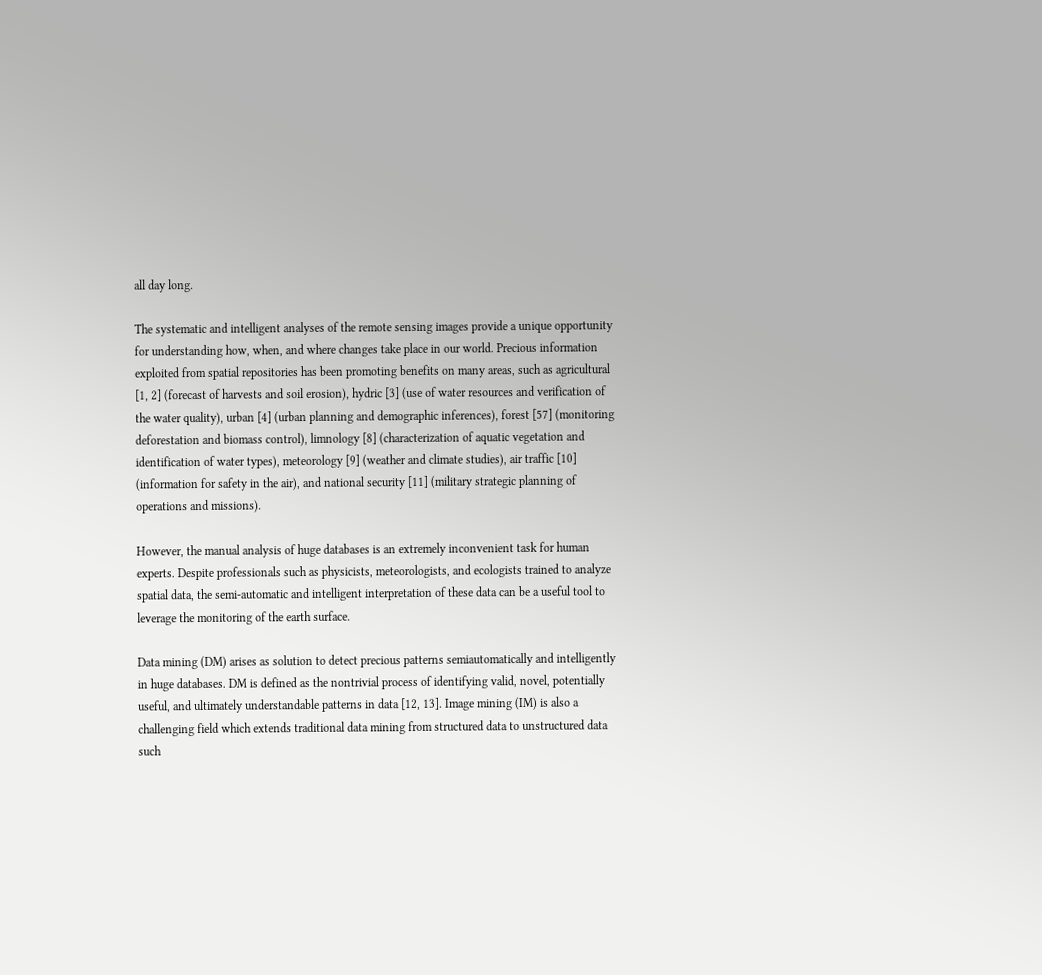all day long.

The systematic and intelligent analyses of the remote sensing images provide a unique opportunity for understanding how, when, and where changes take place in our world. Precious information exploited from spatial repositories has been promoting benefits on many areas, such as agricultural [1, 2] (forecast of harvests and soil erosion), hydric [3] (use of water resources and verification of the water quality), urban [4] (urban planning and demographic inferences), forest [57] (monitoring deforestation and biomass control), limnology [8] (characterization of aquatic vegetation and identification of water types), meteorology [9] (weather and climate studies), air traffic [10] (information for safety in the air), and national security [11] (military strategic planning of operations and missions).

However, the manual analysis of huge databases is an extremely inconvenient task for human experts. Despite professionals such as physicists, meteorologists, and ecologists trained to analyze spatial data, the semi‐automatic and intelligent interpretation of these data can be a useful tool to leverage the monitoring of the earth surface.

Data mining (DM) arises as solution to detect precious patterns semiautomatically and intelligently in huge databases. DM is defined as the nontrivial process of identifying valid, novel, potentially useful, and ultimately understandable patterns in data [12, 13]. Image mining (IM) is also a challenging field which extends traditional data mining from structured data to unstructured data such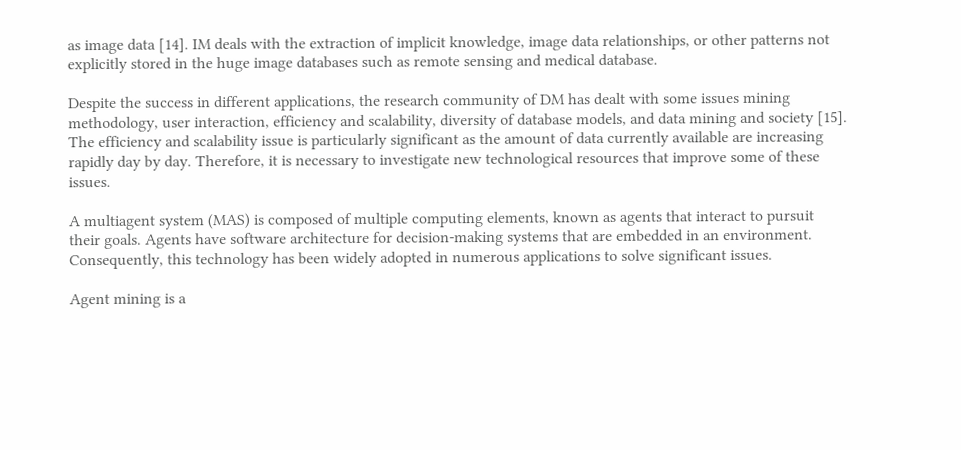as image data [14]. IM deals with the extraction of implicit knowledge, image data relationships, or other patterns not explicitly stored in the huge image databases such as remote sensing and medical database.

Despite the success in different applications, the research community of DM has dealt with some issues mining methodology, user interaction, efficiency and scalability, diversity of database models, and data mining and society [15]. The efficiency and scalability issue is particularly significant as the amount of data currently available are increasing rapidly day by day. Therefore, it is necessary to investigate new technological resources that improve some of these issues.

A multiagent system (MAS) is composed of multiple computing elements, known as agents that interact to pursuit their goals. Agents have software architecture for decision‐making systems that are embedded in an environment. Consequently, this technology has been widely adopted in numerous applications to solve significant issues.

Agent mining is a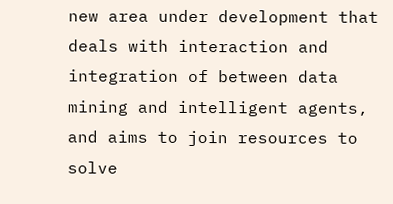new area under development that deals with interaction and integration of between data mining and intelligent agents, and aims to join resources to solve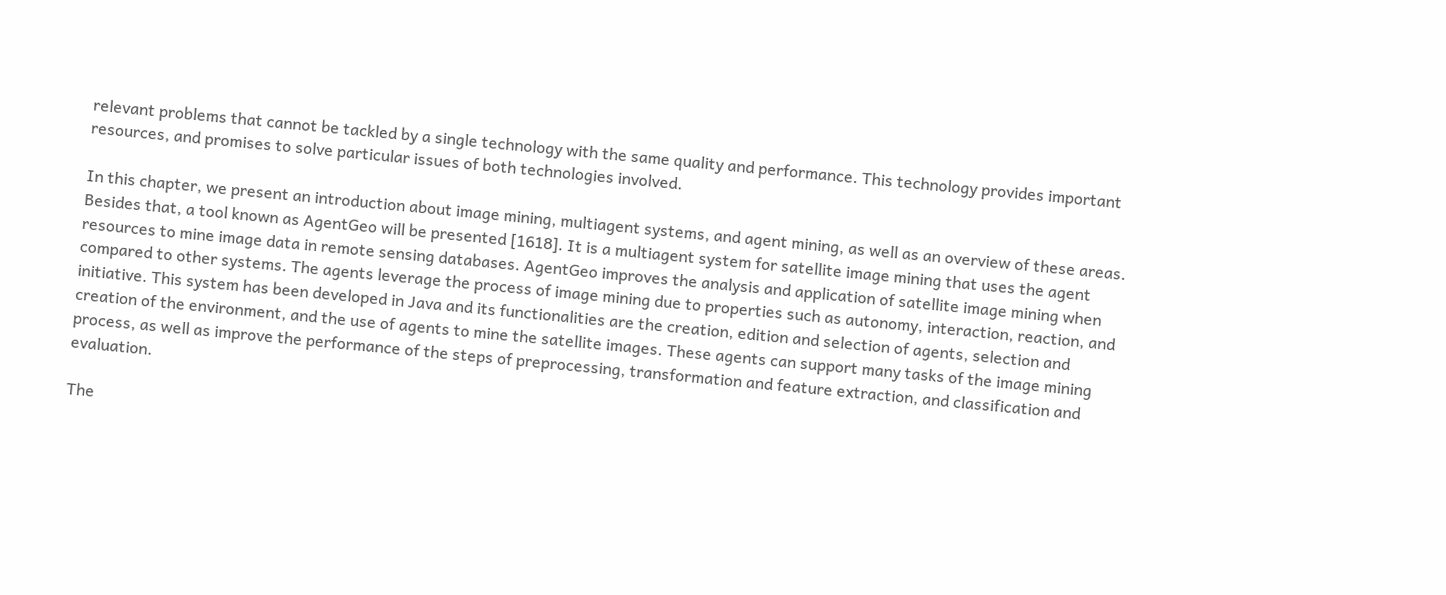relevant problems that cannot be tackled by a single technology with the same quality and performance. This technology provides important resources, and promises to solve particular issues of both technologies involved.

In this chapter, we present an introduction about image mining, multiagent systems, and agent mining, as well as an overview of these areas. Besides that, a tool known as AgentGeo will be presented [1618]. It is a multiagent system for satellite image mining that uses the agent resources to mine image data in remote sensing databases. AgentGeo improves the analysis and application of satellite image mining when compared to other systems. The agents leverage the process of image mining due to properties such as autonomy, interaction, reaction, and initiative. This system has been developed in Java and its functionalities are the creation, edition and selection of agents, selection and creation of the environment, and the use of agents to mine the satellite images. These agents can support many tasks of the image mining process, as well as improve the performance of the steps of preprocessing, transformation and feature extraction, and classification and evaluation.

The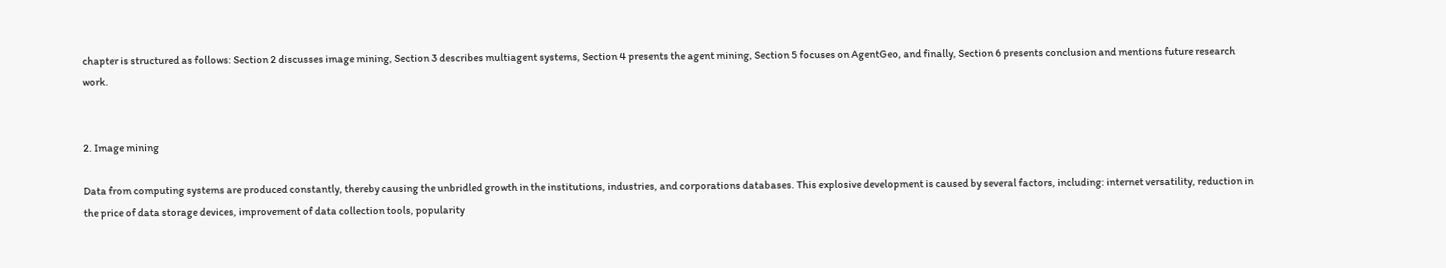chapter is structured as follows: Section 2 discusses image mining, Section 3 describes multiagent systems, Section 4 presents the agent mining, Section 5 focuses on AgentGeo, and finally, Section 6 presents conclusion and mentions future research work.


2. Image mining

Data from computing systems are produced constantly, thereby causing the unbridled growth in the institutions, industries, and corporations databases. This explosive development is caused by several factors, including: internet versatility, reduction in the price of data storage devices, improvement of data collection tools, popularity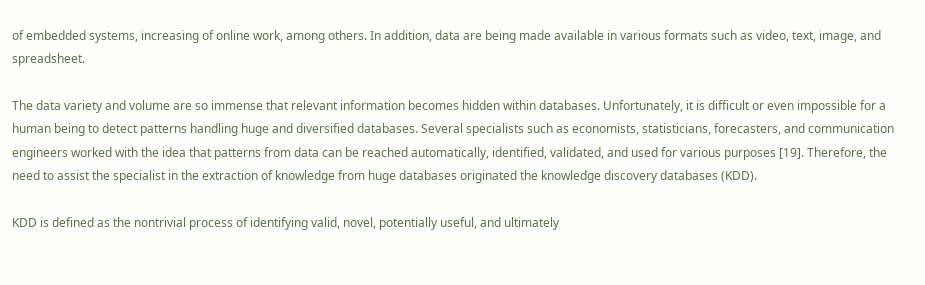of embedded systems, increasing of online work, among others. In addition, data are being made available in various formats such as video, text, image, and spreadsheet.

The data variety and volume are so immense that relevant information becomes hidden within databases. Unfortunately, it is difficult or even impossible for a human being to detect patterns handling huge and diversified databases. Several specialists such as economists, statisticians, forecasters, and communication engineers worked with the idea that patterns from data can be reached automatically, identified, validated, and used for various purposes [19]. Therefore, the need to assist the specialist in the extraction of knowledge from huge databases originated the knowledge discovery databases (KDD).

KDD is defined as the nontrivial process of identifying valid, novel, potentially useful, and ultimately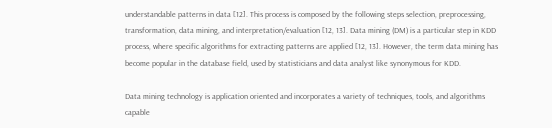understandable patterns in data [12]. This process is composed by the following steps selection, preprocessing, transformation, data mining, and interpretation/evaluation [12, 13]. Data mining (DM) is a particular step in KDD process, where specific algorithms for extracting patterns are applied [12, 13]. However, the term data mining has become popular in the database field, used by statisticians and data analyst like synonymous for KDD.

Data mining technology is application oriented and incorporates a variety of techniques, tools, and algorithms capable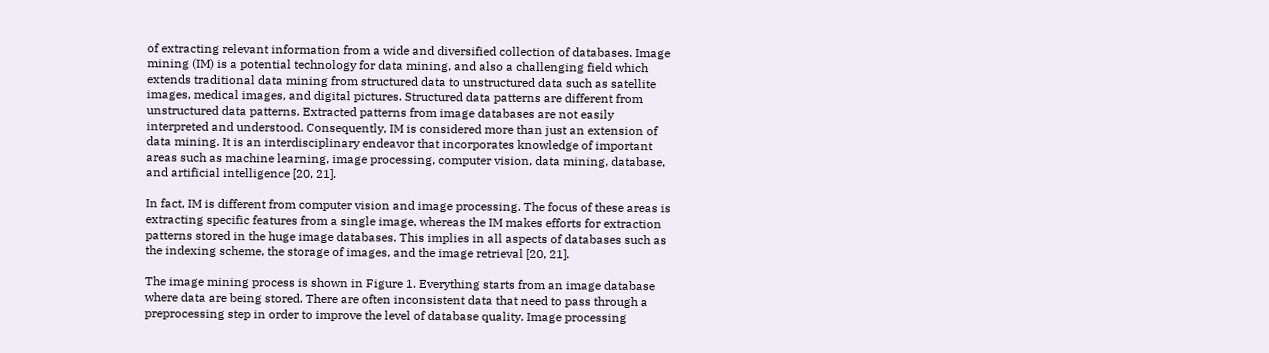of extracting relevant information from a wide and diversified collection of databases. Image mining (IM) is a potential technology for data mining, and also a challenging field which extends traditional data mining from structured data to unstructured data such as satellite images, medical images, and digital pictures. Structured data patterns are different from unstructured data patterns. Extracted patterns from image databases are not easily interpreted and understood. Consequently, IM is considered more than just an extension of data mining. It is an interdisciplinary endeavor that incorporates knowledge of important areas such as machine learning, image processing, computer vision, data mining, database, and artificial intelligence [20, 21].

In fact, IM is different from computer vision and image processing. The focus of these areas is extracting specific features from a single image, whereas the IM makes efforts for extraction patterns stored in the huge image databases. This implies in all aspects of databases such as the indexing scheme, the storage of images, and the image retrieval [20, 21].

The image mining process is shown in Figure 1. Everything starts from an image database where data are being stored. There are often inconsistent data that need to pass through a preprocessing step in order to improve the level of database quality. Image processing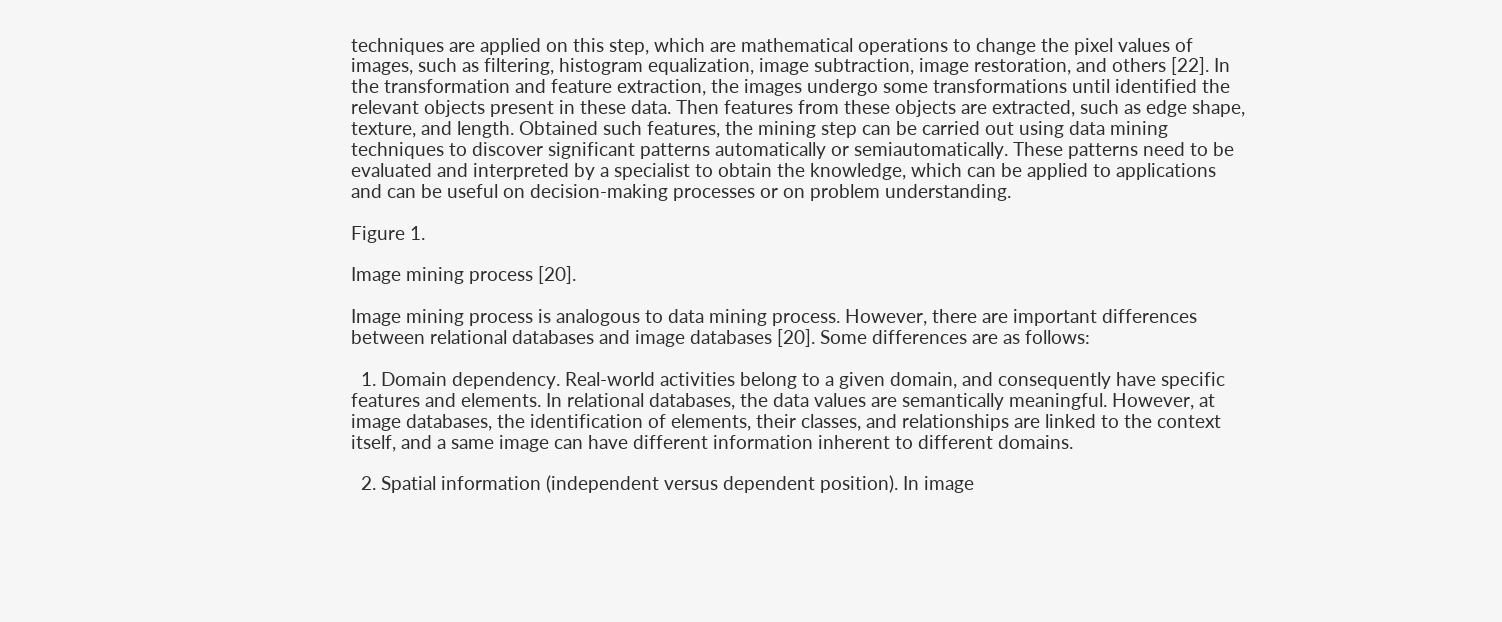techniques are applied on this step, which are mathematical operations to change the pixel values of images, such as filtering, histogram equalization, image subtraction, image restoration, and others [22]. In the transformation and feature extraction, the images undergo some transformations until identified the relevant objects present in these data. Then features from these objects are extracted, such as edge shape, texture, and length. Obtained such features, the mining step can be carried out using data mining techniques to discover significant patterns automatically or semiautomatically. These patterns need to be evaluated and interpreted by a specialist to obtain the knowledge, which can be applied to applications and can be useful on decision‐making processes or on problem understanding.

Figure 1.

Image mining process [20].

Image mining process is analogous to data mining process. However, there are important differences between relational databases and image databases [20]. Some differences are as follows:

  1. Domain dependency. Real‐world activities belong to a given domain, and consequently have specific features and elements. In relational databases, the data values are semantically meaningful. However, at image databases, the identification of elements, their classes, and relationships are linked to the context itself, and a same image can have different information inherent to different domains.

  2. Spatial information (independent versus dependent position). In image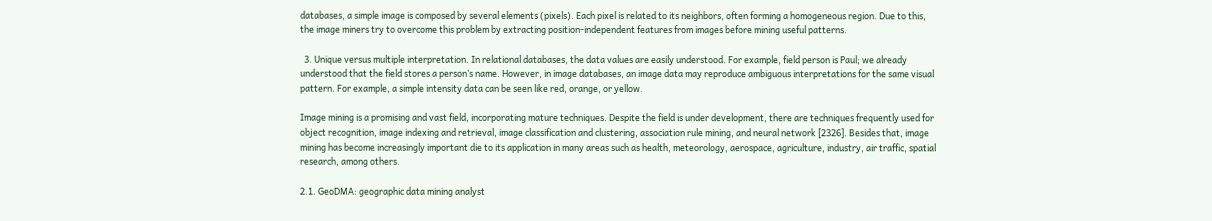databases, a simple image is composed by several elements (pixels). Each pixel is related to its neighbors, often forming a homogeneous region. Due to this, the image miners try to overcome this problem by extracting position‐independent features from images before mining useful patterns.

  3. Unique versus multiple interpretation. In relational databases, the data values are easily understood. For example, field person is Paul; we already understood that the field stores a person’s name. However, in image databases, an image data may reproduce ambiguous interpretations for the same visual pattern. For example, a simple intensity data can be seen like red, orange, or yellow.

Image mining is a promising and vast field, incorporating mature techniques. Despite the field is under development, there are techniques frequently used for object recognition, image indexing and retrieval, image classification and clustering, association rule mining, and neural network [2326]. Besides that, image mining has become increasingly important die to its application in many areas such as health, meteorology, aerospace, agriculture, industry, air traffic, spatial research, among others.

2.1. GeoDMA: geographic data mining analyst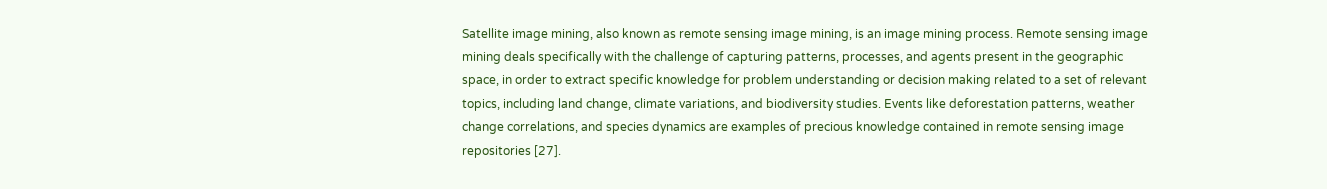Satellite image mining, also known as remote sensing image mining, is an image mining process. Remote sensing image mining deals specifically with the challenge of capturing patterns, processes, and agents present in the geographic space, in order to extract specific knowledge for problem understanding or decision making related to a set of relevant topics, including land change, climate variations, and biodiversity studies. Events like deforestation patterns, weather change correlations, and species dynamics are examples of precious knowledge contained in remote sensing image repositories [27].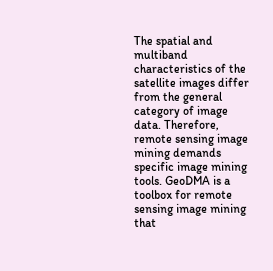The spatial and multiband characteristics of the satellite images differ from the general category of image data. Therefore, remote sensing image mining demands specific image mining tools. GeoDMA is a toolbox for remote sensing image mining that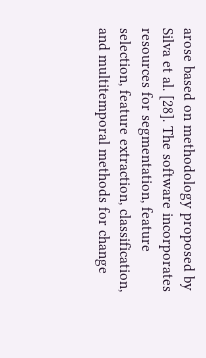arose based on methodology proposed by Silva et al. [28]. The software incorporates resources for segmentation, feature selection, feature extraction, classification, and multitemporal methods for change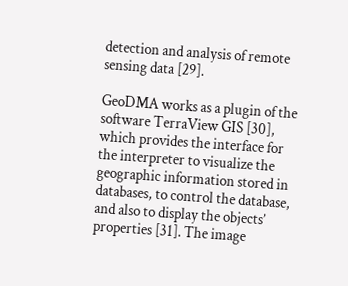detection and analysis of remote sensing data [29].

GeoDMA works as a plugin of the software TerraView GIS [30], which provides the interface for the interpreter to visualize the geographic information stored in databases, to control the database, and also to display the objects’ properties [31]. The image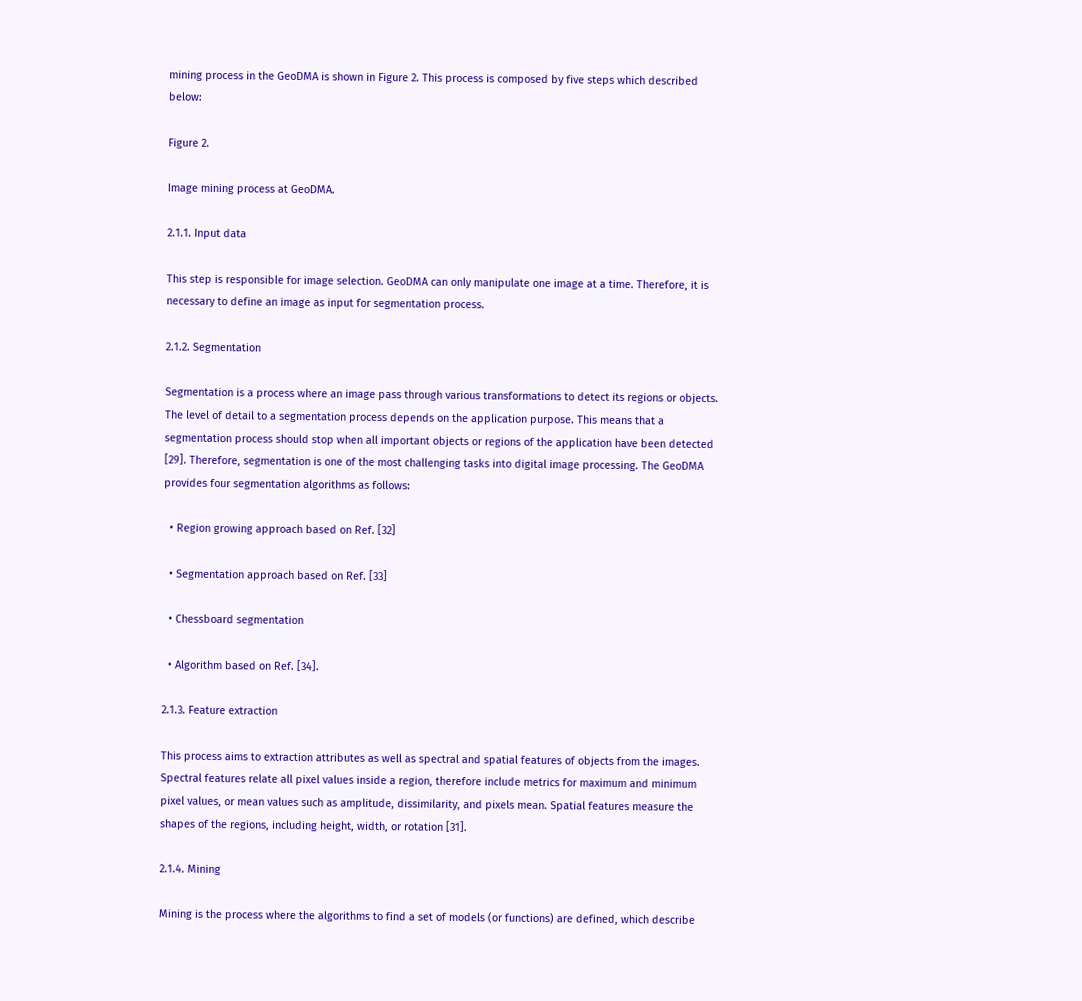mining process in the GeoDMA is shown in Figure 2. This process is composed by five steps which described below:

Figure 2.

Image mining process at GeoDMA.

2.1.1. Input data

This step is responsible for image selection. GeoDMA can only manipulate one image at a time. Therefore, it is necessary to define an image as input for segmentation process.

2.1.2. Segmentation

Segmentation is a process where an image pass through various transformations to detect its regions or objects. The level of detail to a segmentation process depends on the application purpose. This means that a segmentation process should stop when all important objects or regions of the application have been detected [29]. Therefore, segmentation is one of the most challenging tasks into digital image processing. The GeoDMA provides four segmentation algorithms as follows:

  • Region growing approach based on Ref. [32]

  • Segmentation approach based on Ref. [33]

  • Chessboard segmentation

  • Algorithm based on Ref. [34].

2.1.3. Feature extraction

This process aims to extraction attributes as well as spectral and spatial features of objects from the images. Spectral features relate all pixel values inside a region, therefore include metrics for maximum and minimum pixel values, or mean values such as amplitude, dissimilarity, and pixels mean. Spatial features measure the shapes of the regions, including height, width, or rotation [31].

2.1.4. Mining

Mining is the process where the algorithms to find a set of models (or functions) are defined, which describe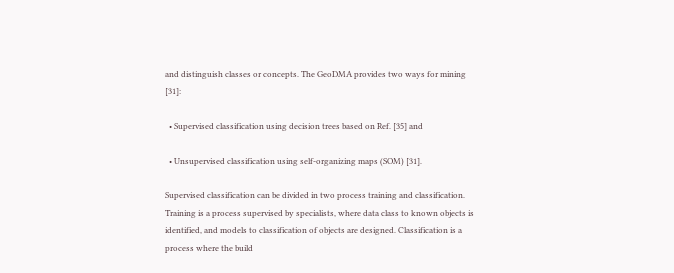and distinguish classes or concepts. The GeoDMA provides two ways for mining [31]:

  • Supervised classification using decision trees based on Ref. [35] and

  • Unsupervised classification using self‐organizing maps (SOM) [31].

Supervised classification can be divided in two process training and classification. Training is a process supervised by specialists, where data class to known objects is identified, and models to classification of objects are designed. Classification is a process where the build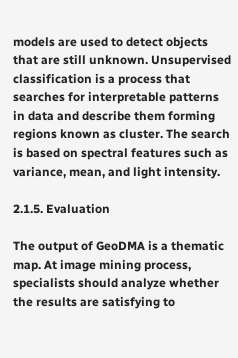models are used to detect objects that are still unknown. Unsupervised classification is a process that searches for interpretable patterns in data and describe them forming regions known as cluster. The search is based on spectral features such as variance, mean, and light intensity.

2.1.5. Evaluation

The output of GeoDMA is a thematic map. At image mining process, specialists should analyze whether the results are satisfying to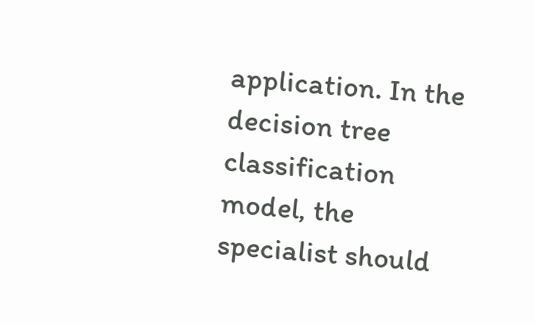application. In the decision tree classification model, the specialist should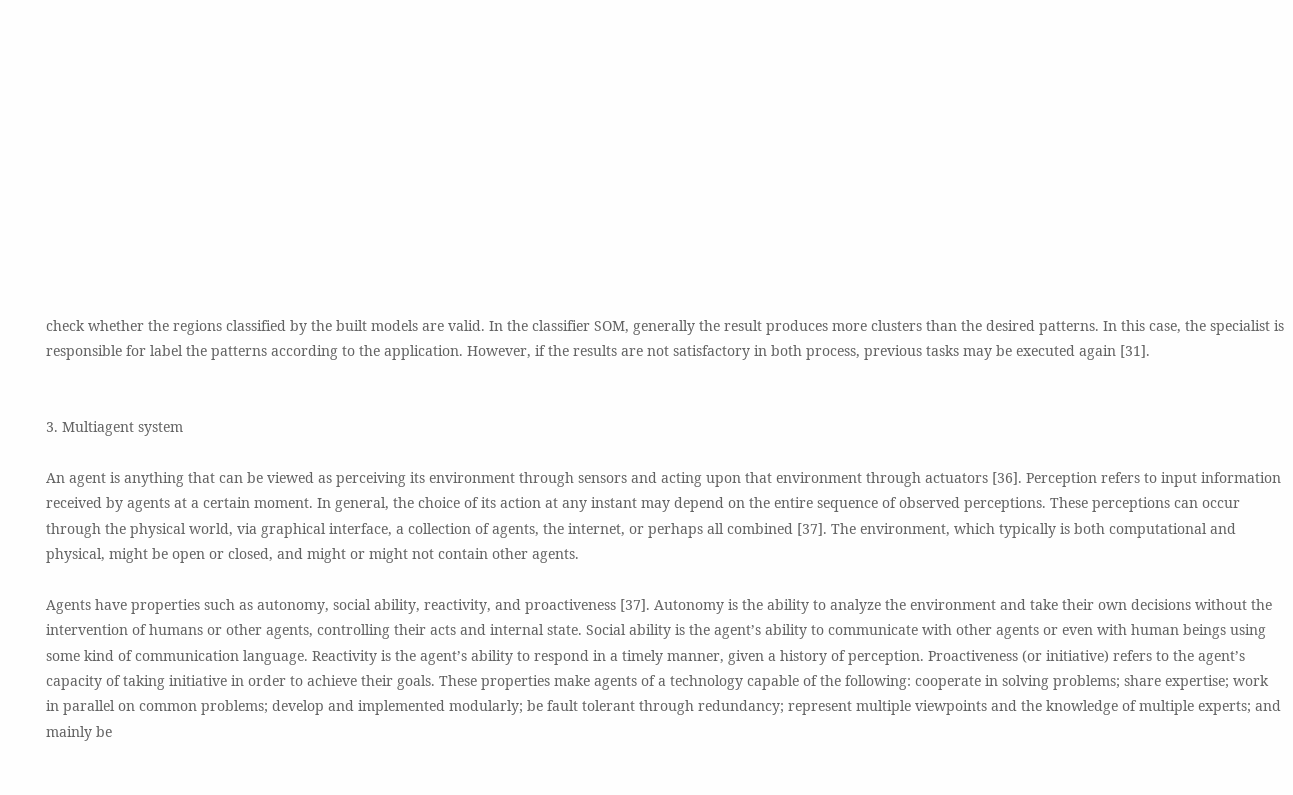check whether the regions classified by the built models are valid. In the classifier SOM, generally the result produces more clusters than the desired patterns. In this case, the specialist is responsible for label the patterns according to the application. However, if the results are not satisfactory in both process, previous tasks may be executed again [31].


3. Multiagent system

An agent is anything that can be viewed as perceiving its environment through sensors and acting upon that environment through actuators [36]. Perception refers to input information received by agents at a certain moment. In general, the choice of its action at any instant may depend on the entire sequence of observed perceptions. These perceptions can occur through the physical world, via graphical interface, a collection of agents, the internet, or perhaps all combined [37]. The environment, which typically is both computational and physical, might be open or closed, and might or might not contain other agents.

Agents have properties such as autonomy, social ability, reactivity, and proactiveness [37]. Autonomy is the ability to analyze the environment and take their own decisions without the intervention of humans or other agents, controlling their acts and internal state. Social ability is the agent’s ability to communicate with other agents or even with human beings using some kind of communication language. Reactivity is the agent’s ability to respond in a timely manner, given a history of perception. Proactiveness (or initiative) refers to the agent’s capacity of taking initiative in order to achieve their goals. These properties make agents of a technology capable of the following: cooperate in solving problems; share expertise; work in parallel on common problems; develop and implemented modularly; be fault tolerant through redundancy; represent multiple viewpoints and the knowledge of multiple experts; and mainly be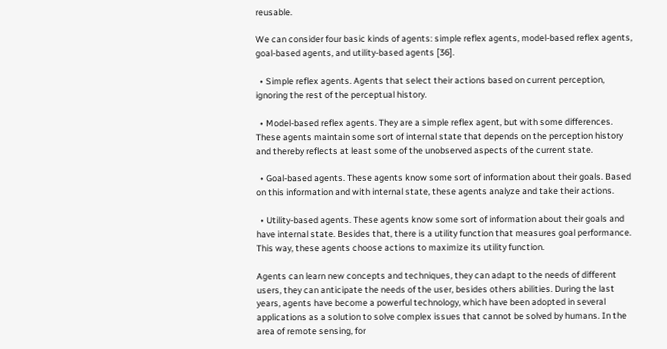reusable.

We can consider four basic kinds of agents: simple reflex agents, model‐based reflex agents, goal‐based agents, and utility‐based agents [36].

  • Simple reflex agents. Agents that select their actions based on current perception, ignoring the rest of the perceptual history.

  • Model‐based reflex agents. They are a simple reflex agent, but with some differences. These agents maintain some sort of internal state that depends on the perception history and thereby reflects at least some of the unobserved aspects of the current state.

  • Goal‐based agents. These agents know some sort of information about their goals. Based on this information and with internal state, these agents analyze and take their actions.

  • Utility‐based agents. These agents know some sort of information about their goals and have internal state. Besides that, there is a utility function that measures goal performance. This way, these agents choose actions to maximize its utility function.

Agents can learn new concepts and techniques, they can adapt to the needs of different users, they can anticipate the needs of the user, besides others abilities. During the last years, agents have become a powerful technology, which have been adopted in several applications as a solution to solve complex issues that cannot be solved by humans. In the area of remote sensing, for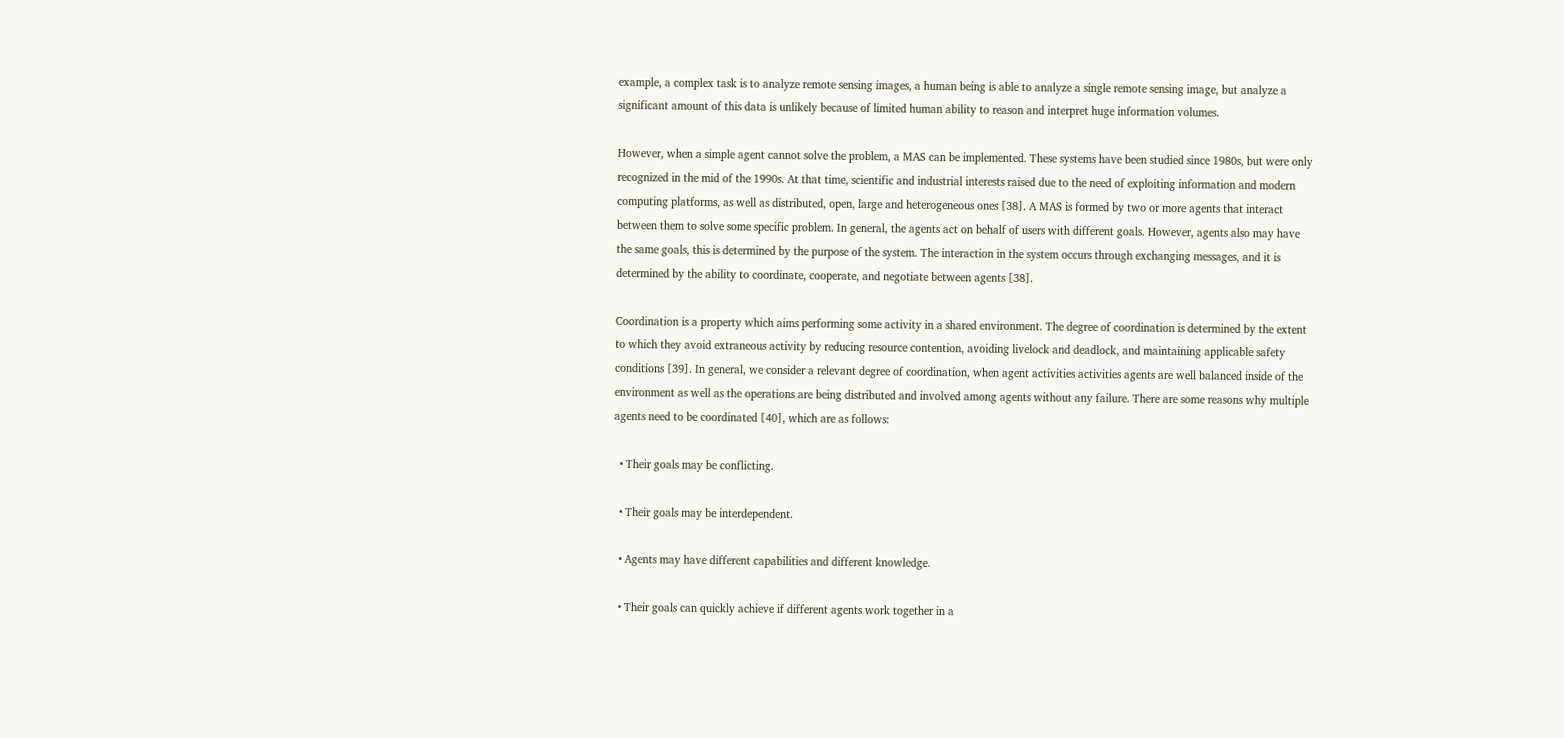example, a complex task is to analyze remote sensing images, a human being is able to analyze a single remote sensing image, but analyze a significant amount of this data is unlikely because of limited human ability to reason and interpret huge information volumes.

However, when a simple agent cannot solve the problem, a MAS can be implemented. These systems have been studied since 1980s, but were only recognized in the mid of the 1990s. At that time, scientific and industrial interests raised due to the need of exploiting information and modern computing platforms, as well as distributed, open, large and heterogeneous ones [38]. A MAS is formed by two or more agents that interact between them to solve some specific problem. In general, the agents act on behalf of users with different goals. However, agents also may have the same goals, this is determined by the purpose of the system. The interaction in the system occurs through exchanging messages, and it is determined by the ability to coordinate, cooperate, and negotiate between agents [38].

Coordination is a property which aims performing some activity in a shared environment. The degree of coordination is determined by the extent to which they avoid extraneous activity by reducing resource contention, avoiding livelock and deadlock, and maintaining applicable safety conditions [39]. In general, we consider a relevant degree of coordination, when agent activities activities agents are well balanced inside of the environment as well as the operations are being distributed and involved among agents without any failure. There are some reasons why multiple agents need to be coordinated [40], which are as follows:

  • Their goals may be conflicting.

  • Their goals may be interdependent.

  • Agents may have different capabilities and different knowledge.

  • Their goals can quickly achieve if different agents work together in a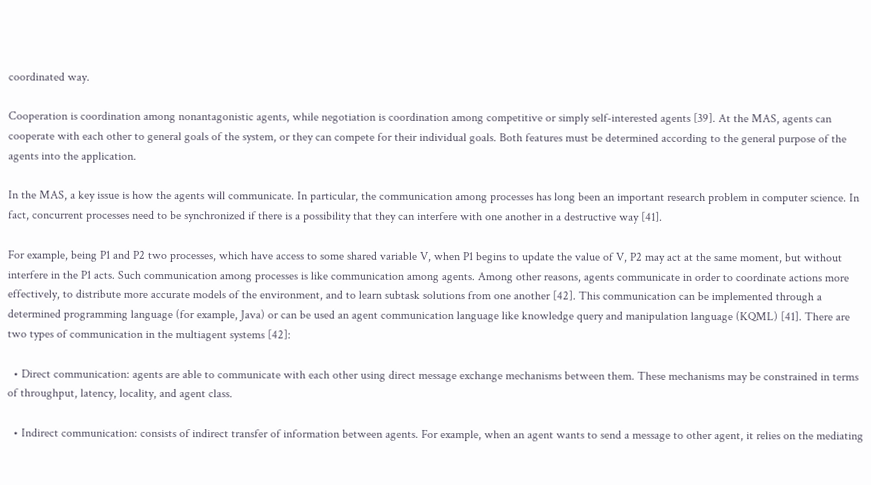coordinated way.

Cooperation is coordination among nonantagonistic agents, while negotiation is coordination among competitive or simply self‐interested agents [39]. At the MAS, agents can cooperate with each other to general goals of the system, or they can compete for their individual goals. Both features must be determined according to the general purpose of the agents into the application.

In the MAS, a key issue is how the agents will communicate. In particular, the communication among processes has long been an important research problem in computer science. In fact, concurrent processes need to be synchronized if there is a possibility that they can interfere with one another in a destructive way [41].

For example, being P1 and P2 two processes, which have access to some shared variable V, when P1 begins to update the value of V, P2 may act at the same moment, but without interfere in the P1 acts. Such communication among processes is like communication among agents. Among other reasons, agents communicate in order to coordinate actions more effectively, to distribute more accurate models of the environment, and to learn subtask solutions from one another [42]. This communication can be implemented through a determined programming language (for example, Java) or can be used an agent communication language like knowledge query and manipulation language (KQML) [41]. There are two types of communication in the multiagent systems [42]:

  • Direct communication: agents are able to communicate with each other using direct message exchange mechanisms between them. These mechanisms may be constrained in terms of throughput, latency, locality, and agent class.

  • Indirect communication: consists of indirect transfer of information between agents. For example, when an agent wants to send a message to other agent, it relies on the mediating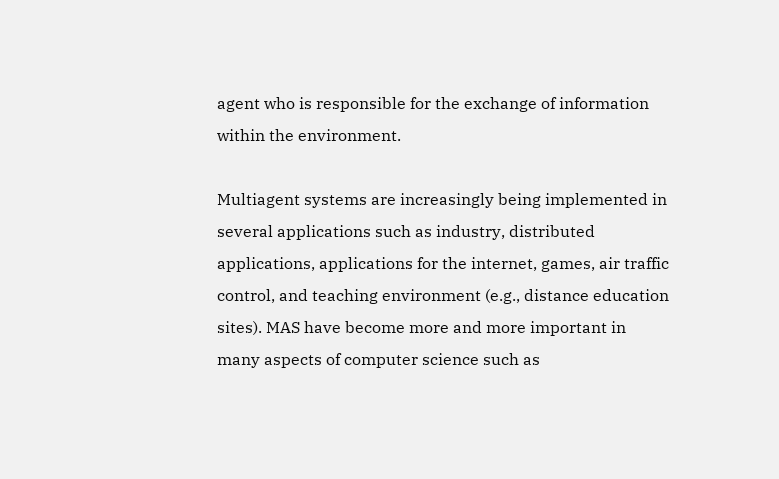agent who is responsible for the exchange of information within the environment.

Multiagent systems are increasingly being implemented in several applications such as industry, distributed applications, applications for the internet, games, air traffic control, and teaching environment (e.g., distance education sites). MAS have become more and more important in many aspects of computer science such as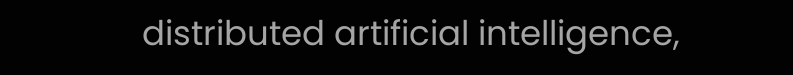distributed artificial intelligence,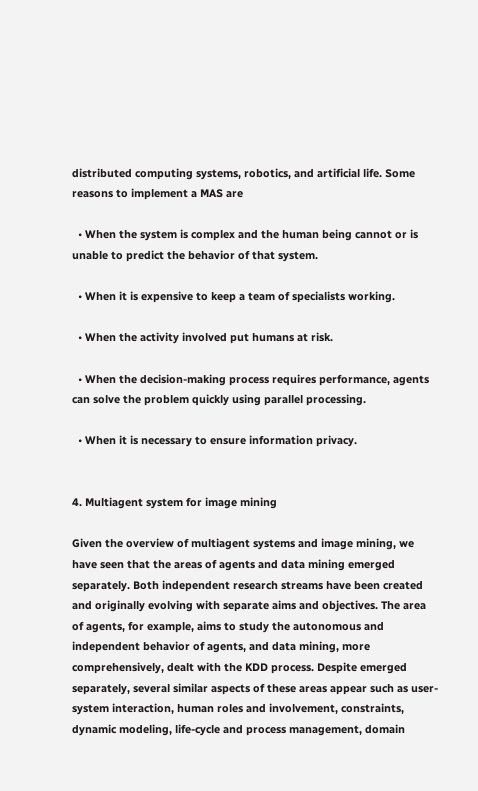distributed computing systems, robotics, and artificial life. Some reasons to implement a MAS are

  • When the system is complex and the human being cannot or is unable to predict the behavior of that system.

  • When it is expensive to keep a team of specialists working.

  • When the activity involved put humans at risk.

  • When the decision‐making process requires performance, agents can solve the problem quickly using parallel processing.

  • When it is necessary to ensure information privacy.


4. Multiagent system for image mining

Given the overview of multiagent systems and image mining, we have seen that the areas of agents and data mining emerged separately. Both independent research streams have been created and originally evolving with separate aims and objectives. The area of agents, for example, aims to study the autonomous and independent behavior of agents, and data mining, more comprehensively, dealt with the KDD process. Despite emerged separately, several similar aspects of these areas appear such as user‐system interaction, human roles and involvement, constraints, dynamic modeling, life‐cycle and process management, domain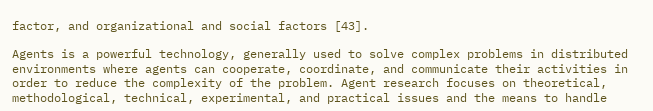factor, and organizational and social factors [43].

Agents is a powerful technology, generally used to solve complex problems in distributed environments where agents can cooperate, coordinate, and communicate their activities in order to reduce the complexity of the problem. Agent research focuses on theoretical, methodological, technical, experimental, and practical issues and the means to handle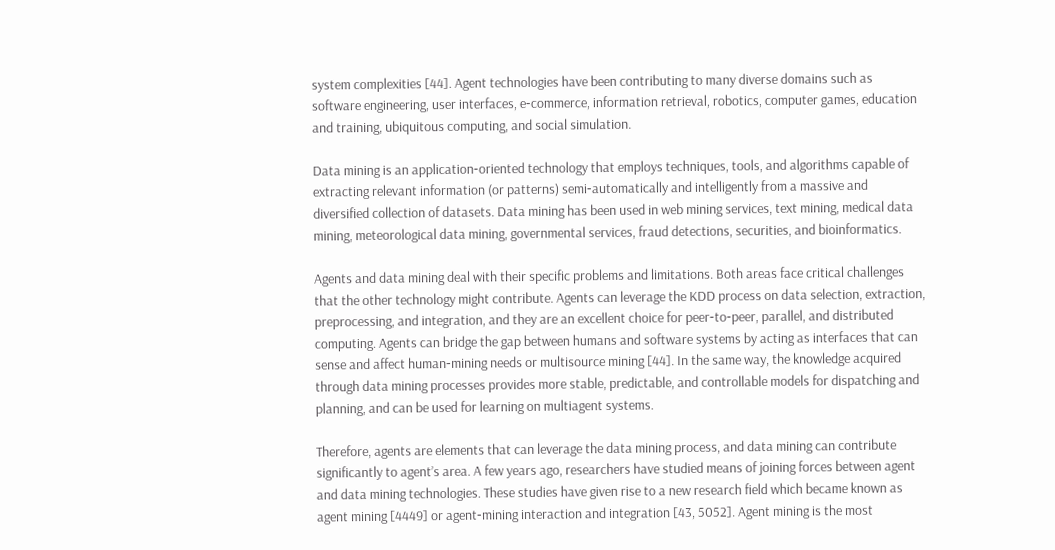system complexities [44]. Agent technologies have been contributing to many diverse domains such as software engineering, user interfaces, e‐commerce, information retrieval, robotics, computer games, education and training, ubiquitous computing, and social simulation.

Data mining is an application‐oriented technology that employs techniques, tools, and algorithms capable of extracting relevant information (or patterns) semi‐automatically and intelligently from a massive and diversified collection of datasets. Data mining has been used in web mining services, text mining, medical data mining, meteorological data mining, governmental services, fraud detections, securities, and bioinformatics.

Agents and data mining deal with their specific problems and limitations. Both areas face critical challenges that the other technology might contribute. Agents can leverage the KDD process on data selection, extraction, preprocessing, and integration, and they are an excellent choice for peer‐to‐peer, parallel, and distributed computing. Agents can bridge the gap between humans and software systems by acting as interfaces that can sense and affect human‐mining needs or multisource mining [44]. In the same way, the knowledge acquired through data mining processes provides more stable, predictable, and controllable models for dispatching and planning, and can be used for learning on multiagent systems.

Therefore, agents are elements that can leverage the data mining process, and data mining can contribute significantly to agent’s area. A few years ago, researchers have studied means of joining forces between agent and data mining technologies. These studies have given rise to a new research field which became known as agent mining [4449] or agent‐mining interaction and integration [43, 5052]. Agent mining is the most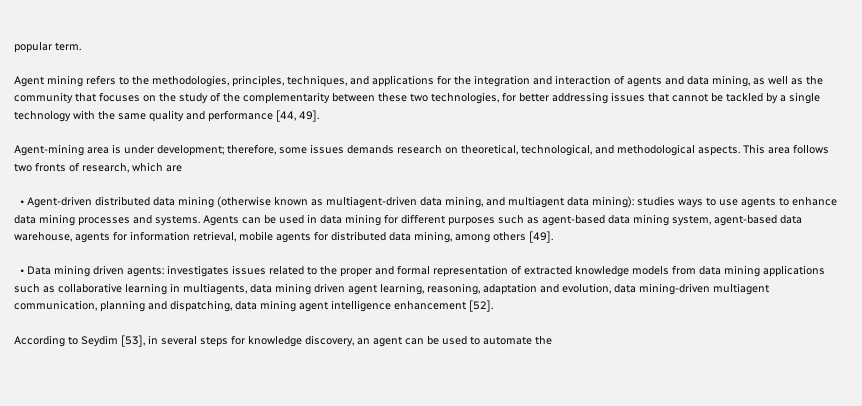popular term.

Agent mining refers to the methodologies, principles, techniques, and applications for the integration and interaction of agents and data mining, as well as the community that focuses on the study of the complementarity between these two technologies, for better addressing issues that cannot be tackled by a single technology with the same quality and performance [44, 49].

Agent‐mining area is under development; therefore, some issues demands research on theoretical, technological, and methodological aspects. This area follows two fronts of research, which are

  • Agent‐driven distributed data mining (otherwise known as multiagent‐driven data mining, and multiagent data mining): studies ways to use agents to enhance data mining processes and systems. Agents can be used in data mining for different purposes such as agent‐based data mining system, agent‐based data warehouse, agents for information retrieval, mobile agents for distributed data mining, among others [49].

  • Data mining driven agents: investigates issues related to the proper and formal representation of extracted knowledge models from data mining applications such as collaborative learning in multiagents, data mining driven agent learning, reasoning, adaptation and evolution, data mining‐driven multiagent communication, planning and dispatching, data mining agent intelligence enhancement [52].

According to Seydim [53], in several steps for knowledge discovery, an agent can be used to automate the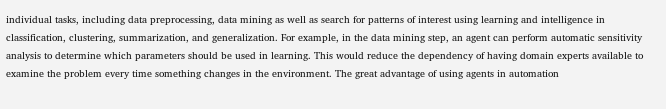individual tasks, including data preprocessing, data mining as well as search for patterns of interest using learning and intelligence in classification, clustering, summarization, and generalization. For example, in the data mining step, an agent can perform automatic sensitivity analysis to determine which parameters should be used in learning. This would reduce the dependency of having domain experts available to examine the problem every time something changes in the environment. The great advantage of using agents in automation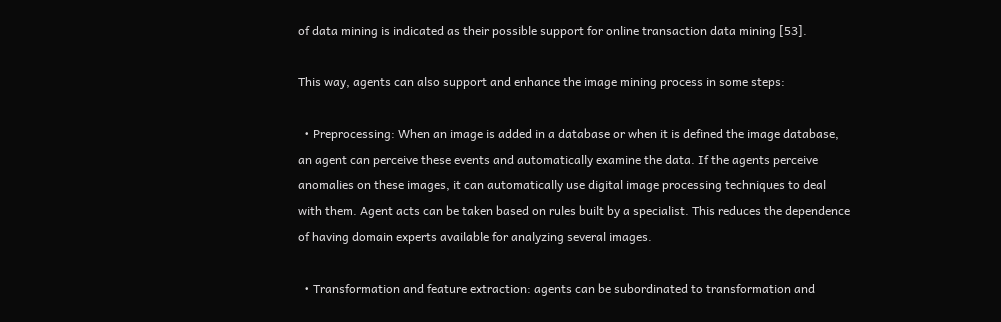of data mining is indicated as their possible support for online transaction data mining [53].

This way, agents can also support and enhance the image mining process in some steps:

  • Preprocessing: When an image is added in a database or when it is defined the image database, an agent can perceive these events and automatically examine the data. If the agents perceive anomalies on these images, it can automatically use digital image processing techniques to deal with them. Agent acts can be taken based on rules built by a specialist. This reduces the dependence of having domain experts available for analyzing several images.

  • Transformation and feature extraction: agents can be subordinated to transformation and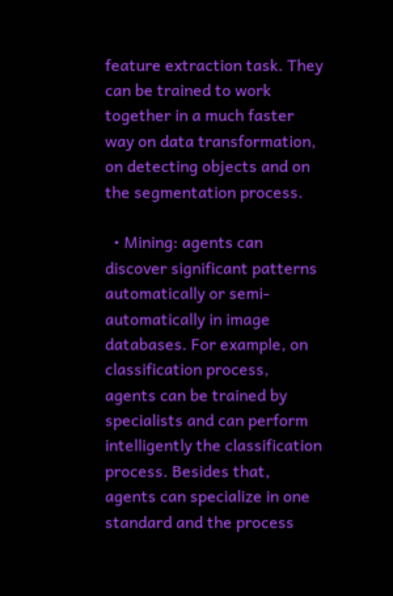feature extraction task. They can be trained to work together in a much faster way on data transformation, on detecting objects and on the segmentation process.

  • Mining: agents can discover significant patterns automatically or semi‐automatically in image databases. For example, on classification process, agents can be trained by specialists and can perform intelligently the classification process. Besides that, agents can specialize in one standard and the process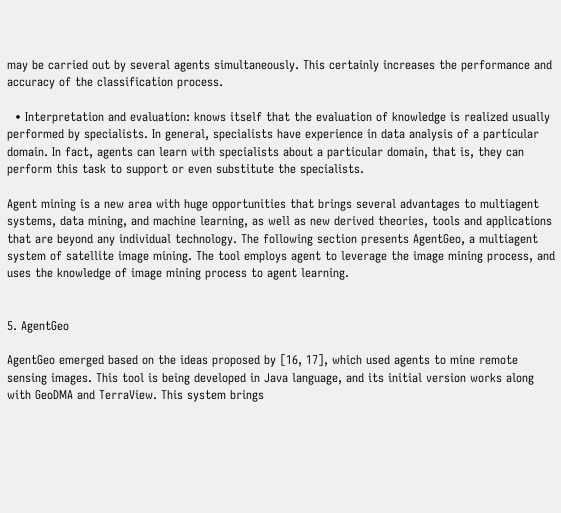may be carried out by several agents simultaneously. This certainly increases the performance and accuracy of the classification process.

  • Interpretation and evaluation: knows itself that the evaluation of knowledge is realized usually performed by specialists. In general, specialists have experience in data analysis of a particular domain. In fact, agents can learn with specialists about a particular domain, that is, they can perform this task to support or even substitute the specialists.

Agent mining is a new area with huge opportunities that brings several advantages to multiagent systems, data mining, and machine learning, as well as new derived theories, tools and applications that are beyond any individual technology. The following section presents AgentGeo, a multiagent system of satellite image mining. The tool employs agent to leverage the image mining process, and uses the knowledge of image mining process to agent learning.


5. AgentGeo

AgentGeo emerged based on the ideas proposed by [16, 17], which used agents to mine remote sensing images. This tool is being developed in Java language, and its initial version works along with GeoDMA and TerraView. This system brings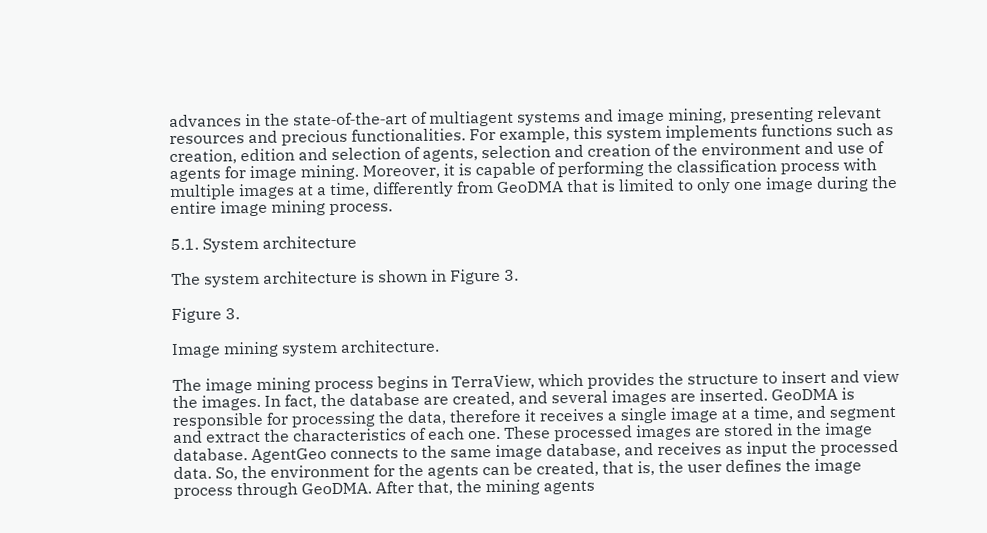advances in the state‐of‐the‐art of multiagent systems and image mining, presenting relevant resources and precious functionalities. For example, this system implements functions such as creation, edition and selection of agents, selection and creation of the environment and use of agents for image mining. Moreover, it is capable of performing the classification process with multiple images at a time, differently from GeoDMA that is limited to only one image during the entire image mining process.

5.1. System architecture

The system architecture is shown in Figure 3.

Figure 3.

Image mining system architecture.

The image mining process begins in TerraView, which provides the structure to insert and view the images. In fact, the database are created, and several images are inserted. GeoDMA is responsible for processing the data, therefore it receives a single image at a time, and segment and extract the characteristics of each one. These processed images are stored in the image database. AgentGeo connects to the same image database, and receives as input the processed data. So, the environment for the agents can be created, that is, the user defines the image process through GeoDMA. After that, the mining agents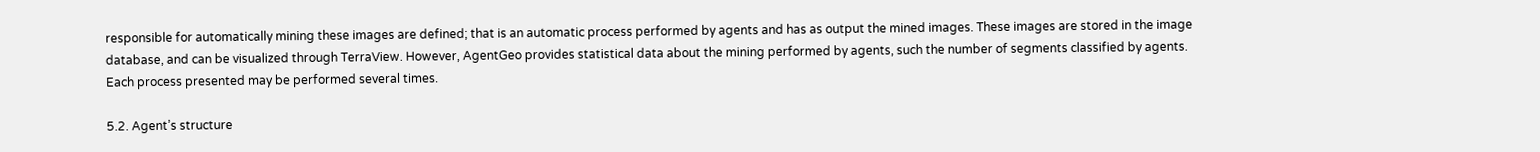responsible for automatically mining these images are defined; that is an automatic process performed by agents and has as output the mined images. These images are stored in the image database, and can be visualized through TerraView. However, AgentGeo provides statistical data about the mining performed by agents, such the number of segments classified by agents. Each process presented may be performed several times.

5.2. Agent’s structure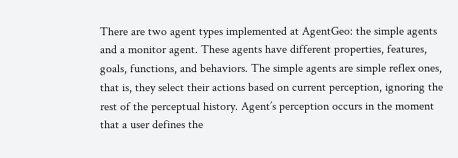There are two agent types implemented at AgentGeo: the simple agents and a monitor agent. These agents have different properties, features, goals, functions, and behaviors. The simple agents are simple reflex ones, that is, they select their actions based on current perception, ignoring the rest of the perceptual history. Agent’s perception occurs in the moment that a user defines the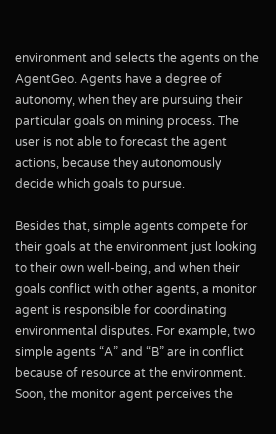environment and selects the agents on the AgentGeo. Agents have a degree of autonomy, when they are pursuing their particular goals on mining process. The user is not able to forecast the agent actions, because they autonomously decide which goals to pursue.

Besides that, simple agents compete for their goals at the environment just looking to their own well‐being, and when their goals conflict with other agents, a monitor agent is responsible for coordinating environmental disputes. For example, two simple agents “A” and “B” are in conflict because of resource at the environment. Soon, the monitor agent perceives the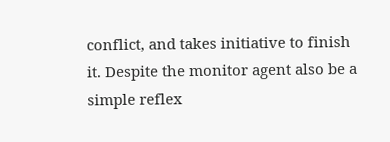conflict, and takes initiative to finish it. Despite the monitor agent also be a simple reflex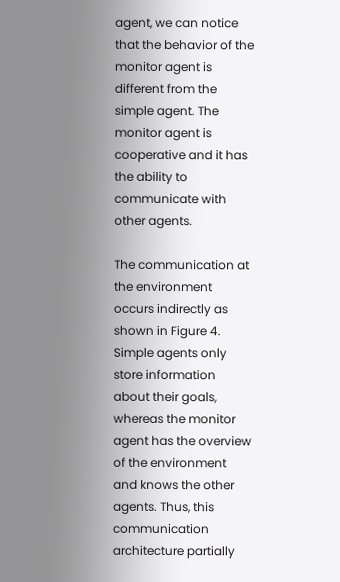agent, we can notice that the behavior of the monitor agent is different from the simple agent. The monitor agent is cooperative and it has the ability to communicate with other agents.

The communication at the environment occurs indirectly as shown in Figure 4. Simple agents only store information about their goals, whereas the monitor agent has the overview of the environment and knows the other agents. Thus, this communication architecture partially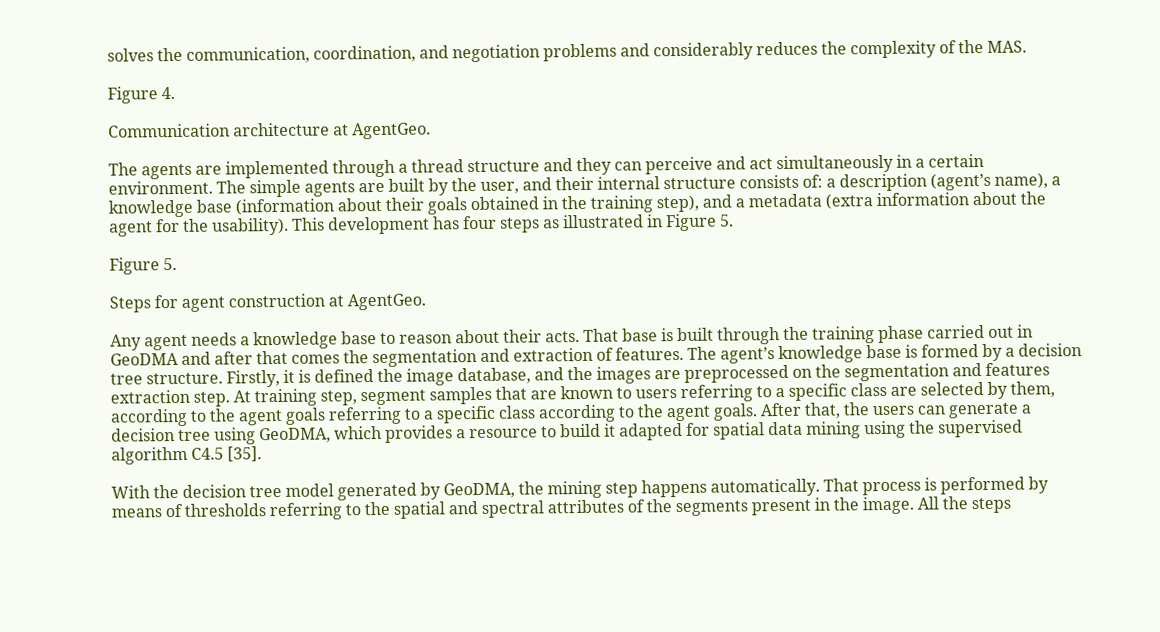solves the communication, coordination, and negotiation problems and considerably reduces the complexity of the MAS.

Figure 4.

Communication architecture at AgentGeo.

The agents are implemented through a thread structure and they can perceive and act simultaneously in a certain environment. The simple agents are built by the user, and their internal structure consists of: a description (agent’s name), a knowledge base (information about their goals obtained in the training step), and a metadata (extra information about the agent for the usability). This development has four steps as illustrated in Figure 5.

Figure 5.

Steps for agent construction at AgentGeo.

Any agent needs a knowledge base to reason about their acts. That base is built through the training phase carried out in GeoDMA and after that comes the segmentation and extraction of features. The agent’s knowledge base is formed by a decision tree structure. Firstly, it is defined the image database, and the images are preprocessed on the segmentation and features extraction step. At training step, segment samples that are known to users referring to a specific class are selected by them, according to the agent goals referring to a specific class according to the agent goals. After that, the users can generate a decision tree using GeoDMA, which provides a resource to build it adapted for spatial data mining using the supervised algorithm C4.5 [35].

With the decision tree model generated by GeoDMA, the mining step happens automatically. That process is performed by means of thresholds referring to the spatial and spectral attributes of the segments present in the image. All the steps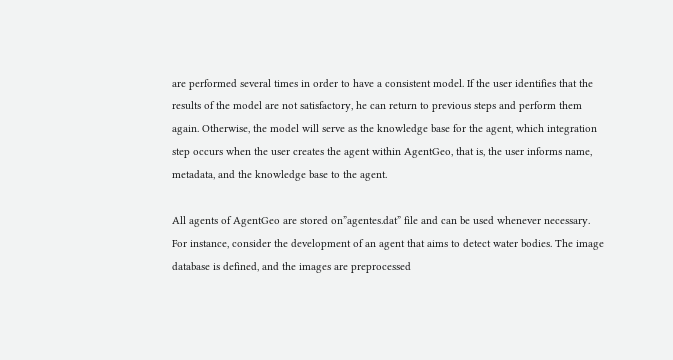are performed several times in order to have a consistent model. If the user identifies that the results of the model are not satisfactory, he can return to previous steps and perform them again. Otherwise, the model will serve as the knowledge base for the agent, which integration step occurs when the user creates the agent within AgentGeo, that is, the user informs name, metadata, and the knowledge base to the agent.

All agents of AgentGeo are stored on”agentes.dat” file and can be used whenever necessary. For instance, consider the development of an agent that aims to detect water bodies. The image database is defined, and the images are preprocessed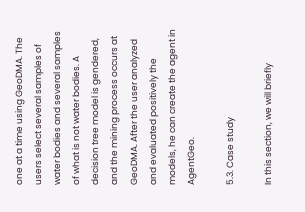one at a time using GeoDMA. The users select several samples of water bodies and several samples of what is not water bodies. A decision tree model is gendered, and the mining process occurs at GeoDMA. After the user analyzed and evaluated positively the models, he can create the agent in AgentGeo.

5.3. Case study

In this section, we will briefly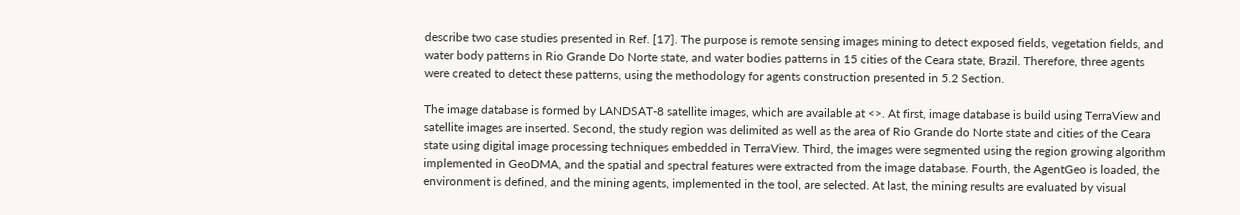describe two case studies presented in Ref. [17]. The purpose is remote sensing images mining to detect exposed fields, vegetation fields, and water body patterns in Rio Grande Do Norte state, and water bodies patterns in 15 cities of the Ceara state, Brazil. Therefore, three agents were created to detect these patterns, using the methodology for agents construction presented in 5.2 Section.

The image database is formed by LANDSAT‐8 satellite images, which are available at <>. At first, image database is build using TerraView and satellite images are inserted. Second, the study region was delimited as well as the area of Rio Grande do Norte state and cities of the Ceara state using digital image processing techniques embedded in TerraView. Third, the images were segmented using the region growing algorithm implemented in GeoDMA, and the spatial and spectral features were extracted from the image database. Fourth, the AgentGeo is loaded, the environment is defined, and the mining agents, implemented in the tool, are selected. At last, the mining results are evaluated by visual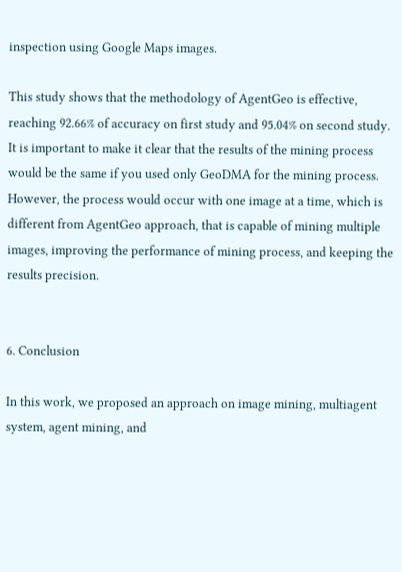inspection using Google Maps images.

This study shows that the methodology of AgentGeo is effective, reaching 92.66% of accuracy on first study and 95.04% on second study. It is important to make it clear that the results of the mining process would be the same if you used only GeoDMA for the mining process. However, the process would occur with one image at a time, which is different from AgentGeo approach, that is capable of mining multiple images, improving the performance of mining process, and keeping the results precision.


6. Conclusion

In this work, we proposed an approach on image mining, multiagent system, agent mining, and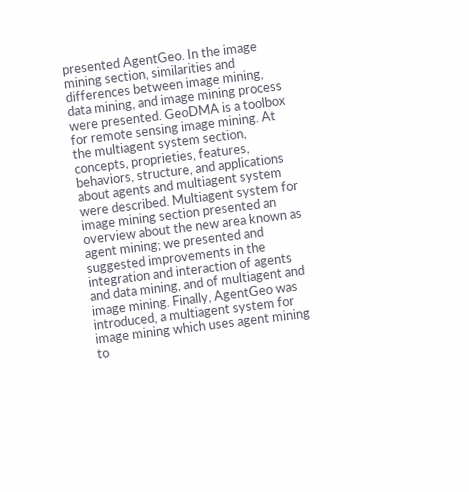presented AgentGeo. In the image mining section, similarities and differences between image mining, data mining, and image mining process were presented. GeoDMA is a toolbox for remote sensing image mining. At the multiagent system section, concepts, proprieties, features, behaviors, structure, and applications about agents and multiagent system were described. Multiagent system for image mining section presented an overview about the new area known as agent mining; we presented and suggested improvements in the integration and interaction of agents and data mining, and of multiagent and image mining. Finally, AgentGeo was introduced, a multiagent system for image mining which uses agent mining to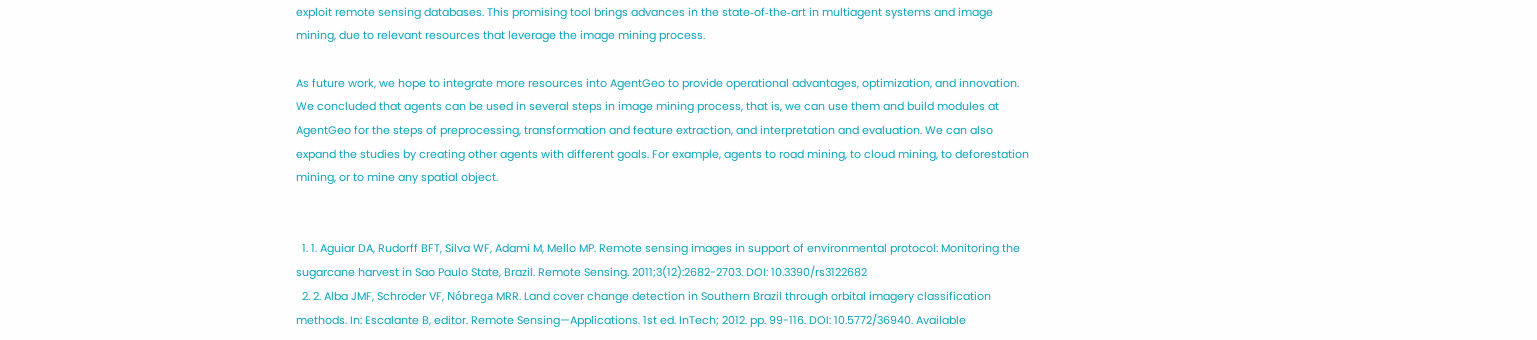exploit remote sensing databases. This promising tool brings advances in the state‐of‐the‐art in multiagent systems and image mining, due to relevant resources that leverage the image mining process.

As future work, we hope to integrate more resources into AgentGeo to provide operational advantages, optimization, and innovation. We concluded that agents can be used in several steps in image mining process, that is, we can use them and build modules at AgentGeo for the steps of preprocessing, transformation and feature extraction, and interpretation and evaluation. We can also expand the studies by creating other agents with different goals. For example, agents to road mining, to cloud mining, to deforestation mining, or to mine any spatial object.


  1. 1. Aguiar DA, Rudorff BFT, Silva WF, Adami M, Mello MP. Remote sensing images in support of environmental protocol: Monitoring the sugarcane harvest in Sao Paulo State, Brazil. Remote Sensing. 2011;3(12):2682-2703. DOI: 10.3390/rs3122682
  2. 2. Alba JMF, Schroder VF, Nóbrega MRR. Land cover change detection in Southern Brazil through orbital imagery classification methods. In: Escalante B, editor. Remote Sensing—Applications. 1st ed. InTech; 2012. pp. 99-116. DOI: 10.5772/36940. Available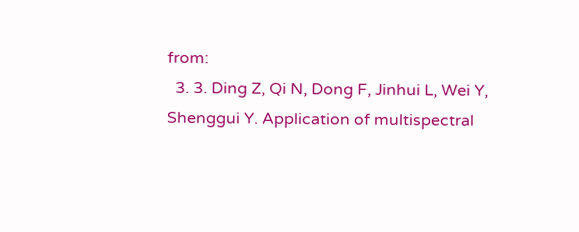from:
  3. 3. Ding Z, Qi N, Dong F, Jinhui L, Wei Y, Shenggui Y. Application of multispectral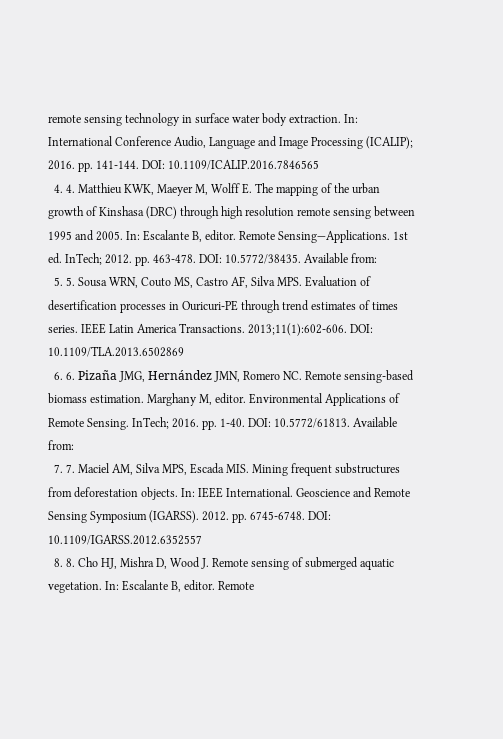remote sensing technology in surface water body extraction. In: International Conference Audio, Language and Image Processing (ICALIP); 2016. pp. 141-144. DOI: 10.1109/ICALIP.2016.7846565
  4. 4. Matthieu KWK, Maeyer M, Wolff E. The mapping of the urban growth of Kinshasa (DRC) through high resolution remote sensing between 1995 and 2005. In: Escalante B, editor. Remote Sensing—Applications. 1st ed. InTech; 2012. pp. 463-478. DOI: 10.5772/38435. Available from:
  5. 5. Sousa WRN, Couto MS, Castro AF, Silva MPS. Evaluation of desertification processes in Ouricuri‐PE through trend estimates of times series. IEEE Latin America Transactions. 2013;11(1):602-606. DOI: 10.1109/TLA.2013.6502869
  6. 6. Pizaña JMG, Hernández JMN, Romero NC. Remote sensing‐based biomass estimation. Marghany M, editor. Environmental Applications of Remote Sensing. InTech; 2016. pp. 1-40. DOI: 10.5772/61813. Available from:
  7. 7. Maciel AM, Silva MPS, Escada MIS. Mining frequent substructures from deforestation objects. In: IEEE International. Geoscience and Remote Sensing Symposium (IGARSS). 2012. pp. 6745-6748. DOI: 10.1109/IGARSS.2012.6352557
  8. 8. Cho HJ, Mishra D, Wood J. Remote sensing of submerged aquatic vegetation. In: Escalante B, editor. Remote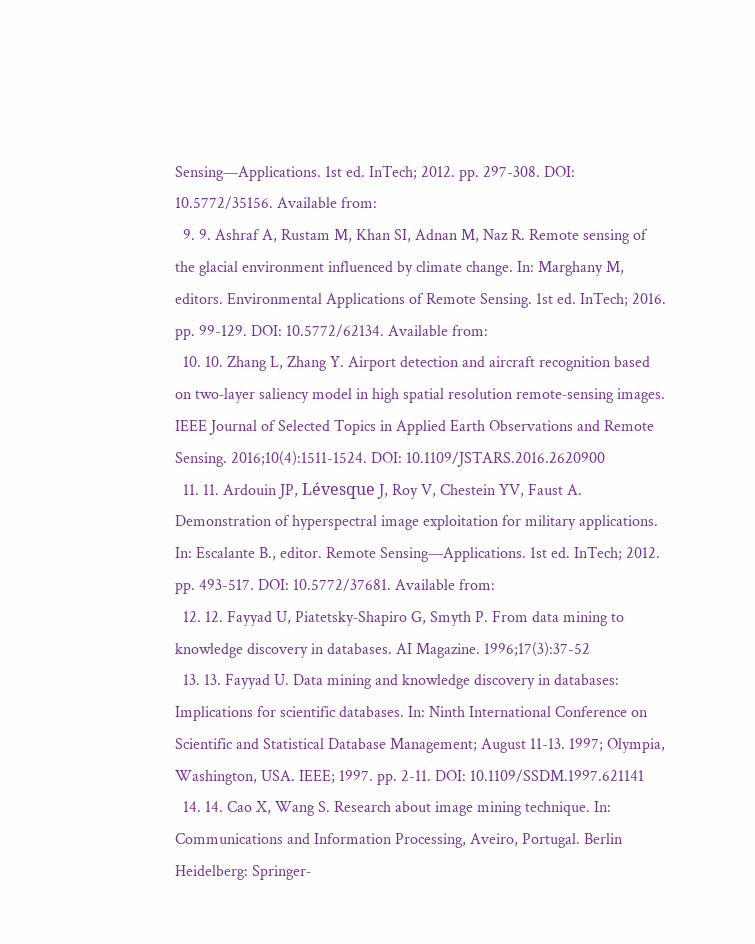Sensing—Applications. 1st ed. InTech; 2012. pp. 297-308. DOI: 10.5772/35156. Available from:
  9. 9. Ashraf A, Rustam M, Khan SI, Adnan M, Naz R. Remote sensing of the glacial environment influenced by climate change. In: Marghany M, editors. Environmental Applications of Remote Sensing. 1st ed. InTech; 2016. pp. 99-129. DOI: 10.5772/62134. Available from:
  10. 10. Zhang L, Zhang Y. Airport detection and aircraft recognition based on two‐layer saliency model in high spatial resolution remote‐sensing images. IEEE Journal of Selected Topics in Applied Earth Observations and Remote Sensing. 2016;10(4):1511-1524. DOI: 10.1109/JSTARS.2016.2620900
  11. 11. Ardouin JP, Lévesque J, Roy V, Chestein YV, Faust A. Demonstration of hyperspectral image exploitation for military applications. In: Escalante B., editor. Remote Sensing—Applications. 1st ed. InTech; 2012. pp. 493-517. DOI: 10.5772/37681. Available from:
  12. 12. Fayyad U, Piatetsky‐Shapiro G, Smyth P. From data mining to knowledge discovery in databases. AI Magazine. 1996;17(3):37-52
  13. 13. Fayyad U. Data mining and knowledge discovery in databases: Implications for scientific databases. In: Ninth International Conference on Scientific and Statistical Database Management; August 11-13. 1997; Olympia, Washington, USA. IEEE; 1997. pp. 2-11. DOI: 10.1109/SSDM.1997.621141
  14. 14. Cao X, Wang S. Research about image mining technique. In: Communications and Information Processing, Aveiro, Portugal. Berlin Heidelberg: Springer‐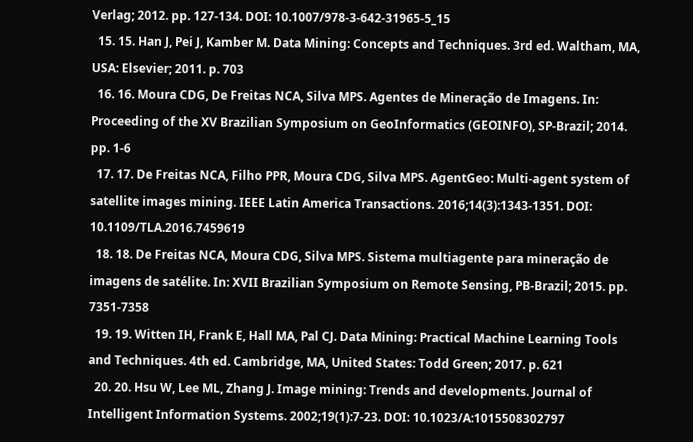Verlag; 2012. pp. 127-134. DOI: 10.1007/978‐3‐642‐31965‐5_15
  15. 15. Han J, Pei J, Kamber M. Data Mining: Concepts and Techniques. 3rd ed. Waltham, MA, USA: Elsevier; 2011. p. 703
  16. 16. Moura CDG, De Freitas NCA, Silva MPS. Agentes de Mineração de Imagens. In: Proceeding of the XV Brazilian Symposium on GeoInformatics (GEOINFO), SP‐Brazil; 2014. pp. 1-6
  17. 17. De Freitas NCA, Filho PPR, Moura CDG, Silva MPS. AgentGeo: Multi‐agent system of satellite images mining. IEEE Latin America Transactions. 2016;14(3):1343-1351. DOI: 10.1109/TLA.2016.7459619
  18. 18. De Freitas NCA, Moura CDG, Silva MPS. Sistema multiagente para mineração de imagens de satélite. In: XVII Brazilian Symposium on Remote Sensing, PB‐Brazil; 2015. pp. 7351-7358
  19. 19. Witten IH, Frank E, Hall MA, Pal CJ. Data Mining: Practical Machine Learning Tools and Techniques. 4th ed. Cambridge, MA, United States: Todd Green; 2017. p. 621
  20. 20. Hsu W, Lee ML, Zhang J. Image mining: Trends and developments. Journal of Intelligent Information Systems. 2002;19(1):7-23. DOI: 10.1023/A:1015508302797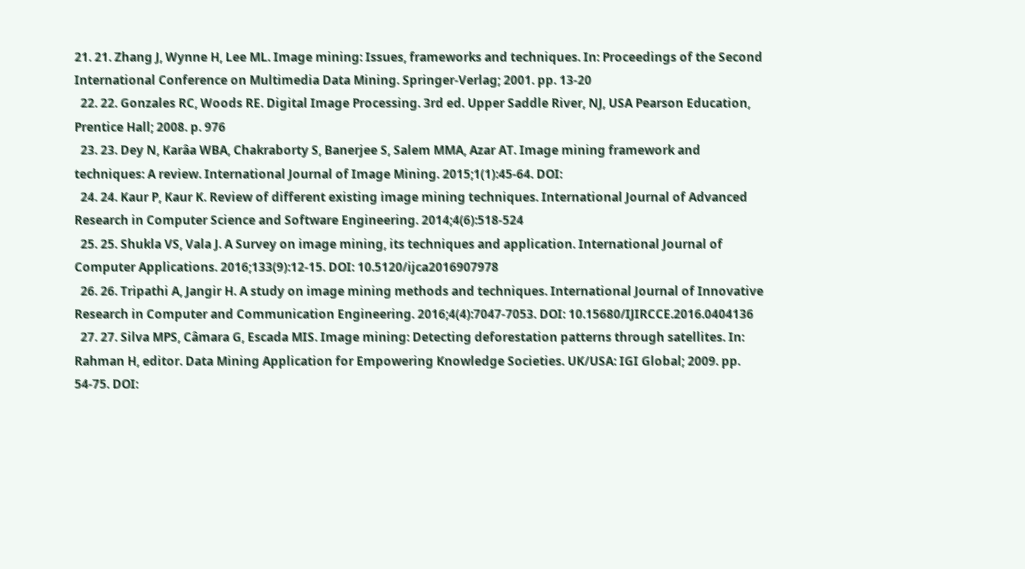21. 21. Zhang J, Wynne H, Lee ML. Image mining: Issues, frameworks and techniques. In: Proceedings of the Second International Conference on Multimedia Data Mining. Springer‐Verlag; 2001. pp. 13-20
  22. 22. Gonzales RC, Woods RE. Digital Image Processing. 3rd ed. Upper Saddle River, NJ, USA Pearson Education, Prentice Hall; 2008. p. 976
  23. 23. Dey N, Karâa WBA, Chakraborty S, Banerjee S, Salem MMA, Azar AT. Image mining framework and techniques: A review. International Journal of Image Mining. 2015;1(1):45-64. DOI:
  24. 24. Kaur P, Kaur K. Review of different existing image mining techniques. International Journal of Advanced Research in Computer Science and Software Engineering. 2014;4(6):518-524
  25. 25. Shukla VS, Vala J. A Survey on image mining, its techniques and application. International Journal of Computer Applications. 2016;133(9):12-15. DOI: 10.5120/ijca2016907978
  26. 26. Tripathi A, Jangir H. A study on image mining methods and techniques. International Journal of Innovative Research in Computer and Communication Engineering. 2016;4(4):7047-7053. DOI: 10.15680/IJIRCCE.2016.0404136
  27. 27. Silva MPS, Câmara G, Escada MIS. Image mining: Detecting deforestation patterns through satellites. In: Rahman H, editor. Data Mining Application for Empowering Knowledge Societies. UK/USA: IGI Global; 2009. pp. 54-75. DOI: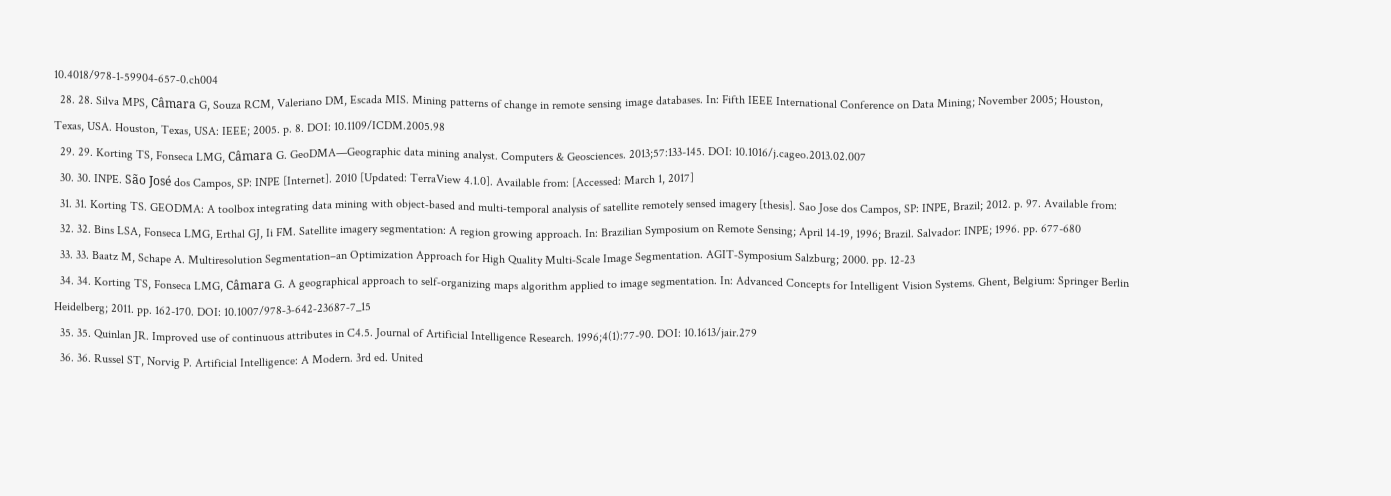10.4018/978‐1‐59904‐657‐0.ch004
  28. 28. Silva MPS, Câmara G, Souza RCM, Valeriano DM, Escada MIS. Mining patterns of change in remote sensing image databases. In: Fifth IEEE International Conference on Data Mining; November 2005; Houston, Texas, USA. Houston, Texas, USA: IEEE; 2005. p. 8. DOI: 10.1109/ICDM.2005.98
  29. 29. Korting TS, Fonseca LMG, Câmara G. GeoDMA—Geographic data mining analyst. Computers & Geosciences. 2013;57:133-145. DOI: 10.1016/j.cageo.2013.02.007
  30. 30. INPE. São José dos Campos, SP: INPE [Internet]. 2010 [Updated: TerraView 4.1.0]. Available from: [Accessed: March 1, 2017]
  31. 31. Korting TS. GEODMA: A toolbox integrating data mining with object‐based and multi‐temporal analysis of satellite remotely sensed imagery [thesis]. Sao Jose dos Campos, SP: INPE, Brazil; 2012. p. 97. Available from:
  32. 32. Bins LSA, Fonseca LMG, Erthal GJ, Ii FM. Satellite imagery segmentation: A region growing approach. In: Brazilian Symposium on Remote Sensing; April 14-19, 1996; Brazil. Salvador: INPE; 1996. pp. 677-680
  33. 33. Baatz M, Schape A. Multiresolution Segmentation–an Optimization Approach for High Quality Multi‐Scale Image Segmentation. AGIT‐Symposium Salzburg; 2000. pp. 12-23
  34. 34. Korting TS, Fonseca LMG, Câmara G. A geographical approach to self‐organizing maps algorithm applied to image segmentation. In: Advanced Concepts for Intelligent Vision Systems. Ghent, Belgium: Springer Berlin Heidelberg; 2011. pp. 162-170. DOI: 10.1007/978‐3‐642‐23687‐7_15
  35. 35. Quinlan JR. Improved use of continuous attributes in C4.5. Journal of Artificial Intelligence Research. 1996;4(1):77-90. DOI: 10.1613/jair.279
  36. 36. Russel ST, Norvig P. Artificial Intelligence: A Modern. 3rd ed. United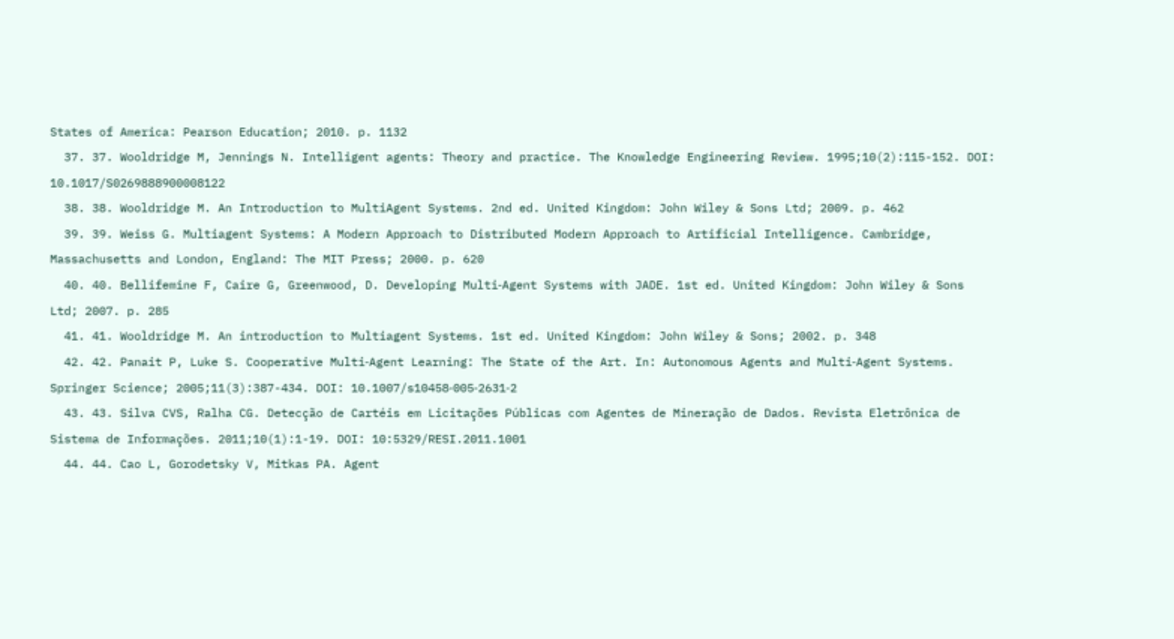States of America: Pearson Education; 2010. p. 1132
  37. 37. Wooldridge M, Jennings N. Intelligent agents: Theory and practice. The Knowledge Engineering Review. 1995;10(2):115-152. DOI: 10.1017/S0269888900008122
  38. 38. Wooldridge M. An Introduction to MultiAgent Systems. 2nd ed. United Kingdom: John Wiley & Sons Ltd; 2009. p. 462
  39. 39. Weiss G. Multiagent Systems: A Modern Approach to Distributed Modern Approach to Artificial Intelligence. Cambridge, Massachusetts and London, England: The MIT Press; 2000. p. 620
  40. 40. Bellifemine F, Caire G, Greenwood, D. Developing Multi‐Agent Systems with JADE. 1st ed. United Kingdom: John Wiley & Sons Ltd; 2007. p. 285
  41. 41. Wooldridge M. An introduction to Multiagent Systems. 1st ed. United Kingdom: John Wiley & Sons; 2002. p. 348
  42. 42. Panait P, Luke S. Cooperative Multi‐Agent Learning: The State of the Art. In: Autonomous Agents and Multi‐Agent Systems. Springer Science; 2005;11(3):387-434. DOI: 10.1007/s10458‐005‐2631‐2
  43. 43. Silva CVS, Ralha CG. Detecção de Cartéis em Licitações Públicas com Agentes de Mineração de Dados. Revista Eletrônica de Sistema de Informações. 2011;10(1):1-19. DOI: 10:5329/RESI.2011.1001
  44. 44. Cao L, Gorodetsky V, Mitkas PA. Agent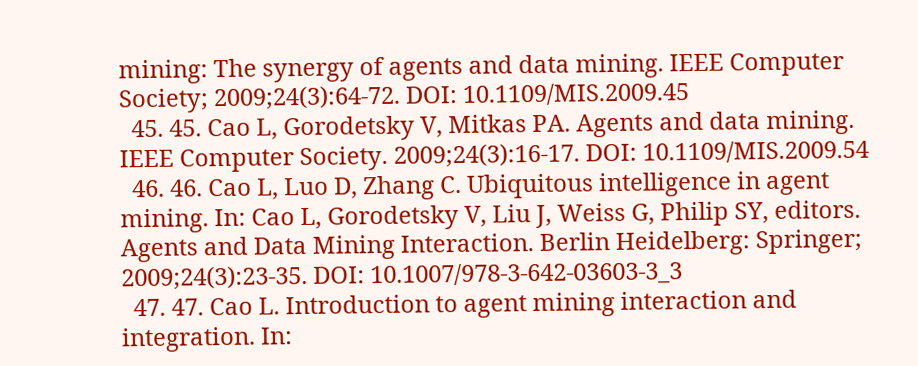mining: The synergy of agents and data mining. IEEE Computer Society; 2009;24(3):64-72. DOI: 10.1109/MIS.2009.45
  45. 45. Cao L, Gorodetsky V, Mitkas PA. Agents and data mining. IEEE Computer Society. 2009;24(3):16-17. DOI: 10.1109/MIS.2009.54
  46. 46. Cao L, Luo D, Zhang C. Ubiquitous intelligence in agent mining. In: Cao L, Gorodetsky V, Liu J, Weiss G, Philip SY, editors. Agents and Data Mining Interaction. Berlin Heidelberg: Springer; 2009;24(3):23-35. DOI: 10.1007/978‐3‐642‐03603‐3_3
  47. 47. Cao L. Introduction to agent mining interaction and integration. In: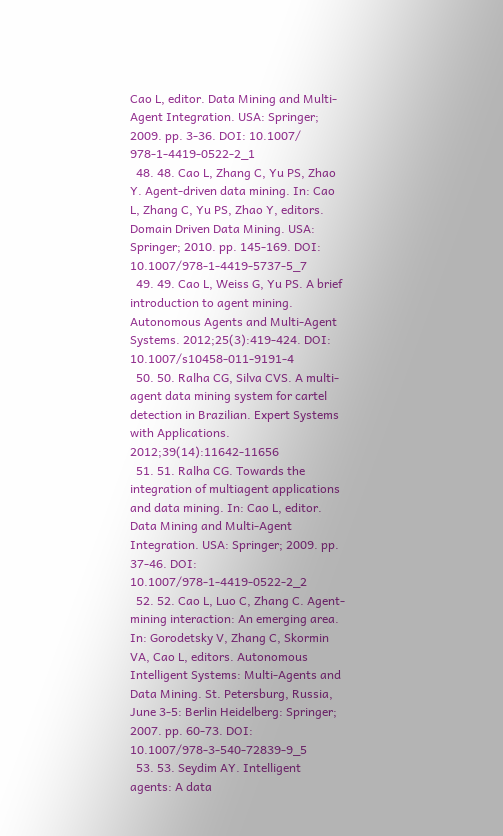Cao L, editor. Data Mining and Multi‐Agent Integration. USA: Springer; 2009. pp. 3-36. DOI: 10.1007/ 978‐1‐4419‐0522‐2_1
  48. 48. Cao L, Zhang C, Yu PS, Zhao Y. Agent‐driven data mining. In: Cao L, Zhang C, Yu PS, Zhao Y, editors. Domain Driven Data Mining. USA: Springer; 2010. pp. 145-169. DOI: 10.1007/978‐1‐4419‐5737‐5_7
  49. 49. Cao L, Weiss G, Yu PS. A brief introduction to agent mining. Autonomous Agents and Multi‐Agent Systems. 2012;25(3):419-424. DOI: 10.1007/s10458‐011‐9191‐4
  50. 50. Ralha CG, Silva CVS. A multi‐agent data mining system for cartel detection in Brazilian. Expert Systems with Applications. 2012;39(14):11642-11656
  51. 51. Ralha CG. Towards the integration of multiagent applications and data mining. In: Cao L, editor. Data Mining and Multi‐Agent Integration. USA: Springer; 2009. pp. 37-46. DOI: 10.1007/978‐1‐4419‐0522‐2_2
  52. 52. Cao L, Luo C, Zhang C. Agent‐mining interaction: An emerging area. In: Gorodetsky V, Zhang C, Skormin VA, Cao L, editors. Autonomous Intelligent Systems: Multi‐Agents and Data Mining. St. Petersburg, Russia, June 3-5: Berlin Heidelberg: Springer; 2007. pp. 60-73. DOI: 10.1007/978‐3‐540‐72839‐9_5
  53. 53. Seydim AY. Intelligent agents: A data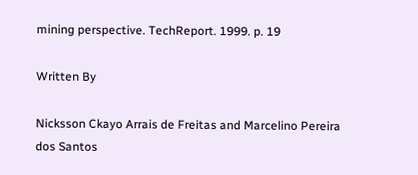mining perspective. TechReport. 1999. p. 19

Written By

Nicksson Ckayo Arrais de Freitas and Marcelino Pereira dos Santos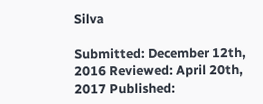Silva

Submitted: December 12th, 2016 Reviewed: April 20th, 2017 Published: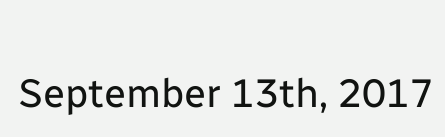September 13th, 2017